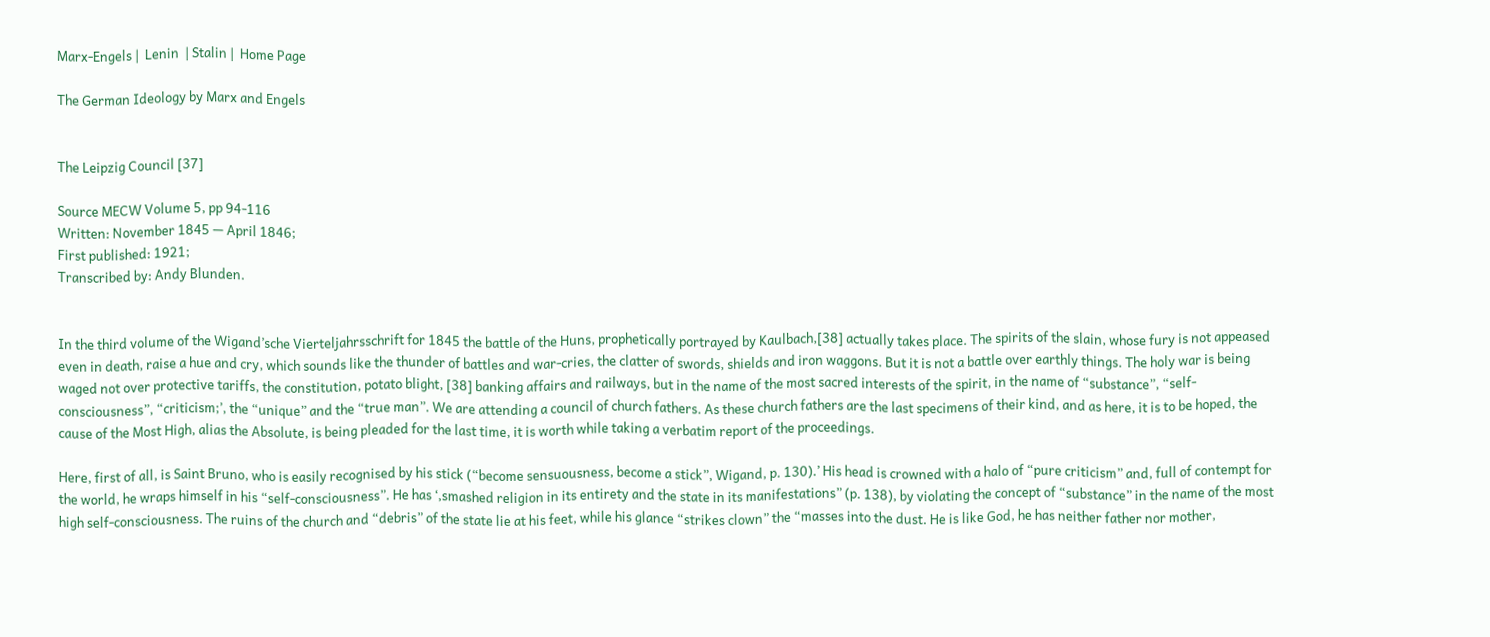Marx-Engels |  Lenin  | Stalin |  Home Page

The German Ideology by Marx and Engels


The Leipzig Council [37]

Source MECW Volume 5, pp 94-116
Written: November 1845 — April 1846;
First published: 1921;
Transcribed by: Andy Blunden.


In the third volume of the Wigand’sche Vierteljahrsschrift for 1845 the battle of the Huns, prophetically portrayed by Kaulbach,[38] actually takes place. The spirits of the slain, whose fury is not appeased even in death, raise a hue and cry, which sounds like the thunder of battles and war-cries, the clatter of swords, shields and iron waggons. But it is not a battle over earthly things. The holy war is being waged not over protective tariffs, the constitution, potato blight, [38] banking affairs and railways, but in the name of the most sacred interests of the spirit, in the name of “substance”, “self-consciousness”, “criticism;’, the “unique” and the “true man”. We are attending a council of church fathers. As these church fathers are the last specimens of their kind, and as here, it is to be hoped, the cause of the Most High, alias the Absolute, is being pleaded for the last time, it is worth while taking a verbatim report of the proceedings.

Here, first of all, is Saint Bruno, who is easily recognised by his stick (“become sensuousness, become a stick”, Wigand, p. 130).’ His head is crowned with a halo of “pure criticism” and, full of contempt for the world, he wraps himself in his “self-consciousness”. He has ‘,smashed religion in its entirety and the state in its manifestations” (p. 138), by violating the concept of “substance” in the name of the most high self-consciousness. The ruins of the church and “debris” of the state lie at his feet, while his glance “strikes clown” the “masses into the dust. He is like God, he has neither father nor mother,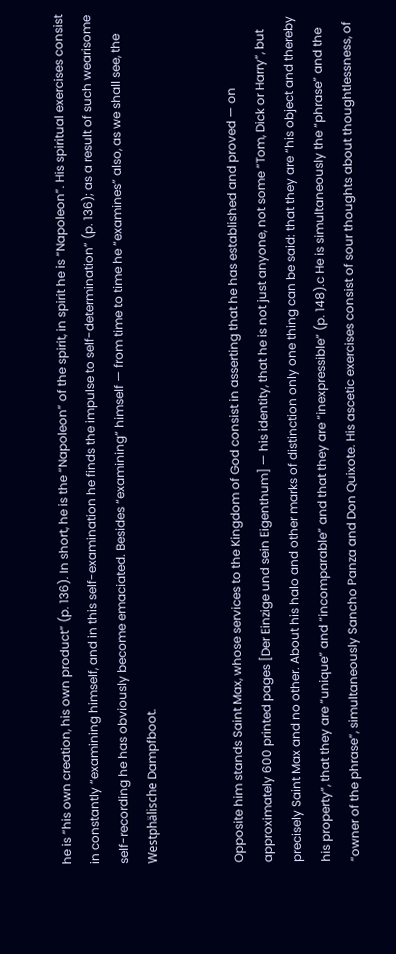he is “his own creation, his own product” (p. 136). In short, he is the “Napoleon” of the spirit, in spirit he is “Napoleon”. His spiritual exercises consist in constantly “examining himself, and in this self-examination he finds the impulse to self-determination” (p. 136); as a result of such wearisome self-recording he has obviously become emaciated. Besides “examining” himself — from time to time he “examines” also, as we shall see, the Westphälische Dampfboot.


Opposite him stands Saint Max, whose services to the Kingdom of God consist in asserting that he has established and proved — on approximately 600 printed pages [Der Einzige und sein Eigenthum] — his identity, that he is not just anyone, not some “Tom, Dick or Harry”, but precisely Saint Max and no other. About his halo and other marks of distinction only one thing can be said: that they are “his object and thereby his property”, that they are “unique” and “incomparable” and that they are “inexpressible” (p. 148).c He is simultaneously the “phrase” and the “owner of the phrase”, simultaneously Sancho Panza and Don Quixote. His ascetic exercises consist of sour thoughts about thoughtlessness, of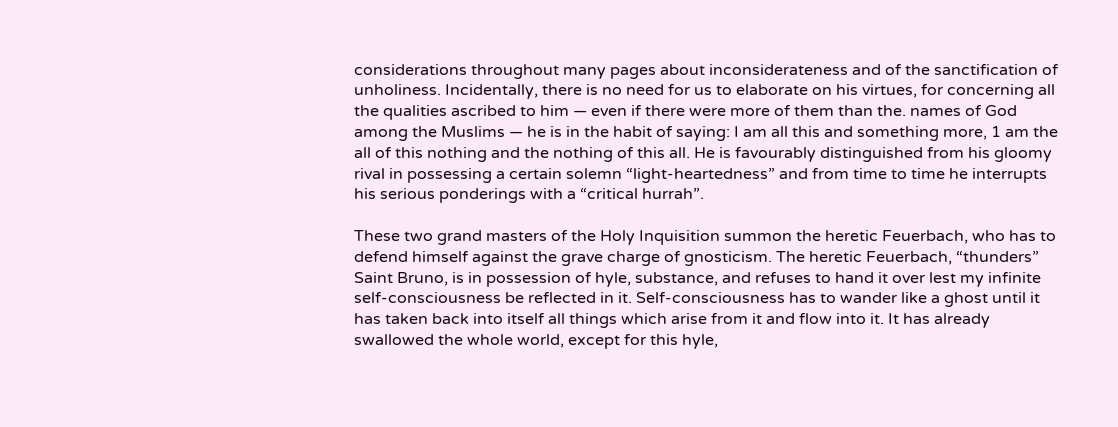considerations throughout many pages about inconsiderateness and of the sanctification of unholiness. Incidentally, there is no need for us to elaborate on his virtues, for concerning all the qualities ascribed to him — even if there were more of them than the. names of God among the Muslims — he is in the habit of saying: I am all this and something more, 1 am the all of this nothing and the nothing of this all. He is favourably distinguished from his gloomy rival in possessing a certain solemn “light-heartedness” and from time to time he interrupts his serious ponderings with a “critical hurrah”.

These two grand masters of the Holy Inquisition summon the heretic Feuerbach, who has to defend himself against the grave charge of gnosticism. The heretic Feuerbach, “thunders” Saint Bruno, is in possession of hyle, substance, and refuses to hand it over lest my infinite self-consciousness be reflected in it. Self-consciousness has to wander like a ghost until it has taken back into itself all things which arise from it and flow into it. It has already swallowed the whole world, except for this hyle,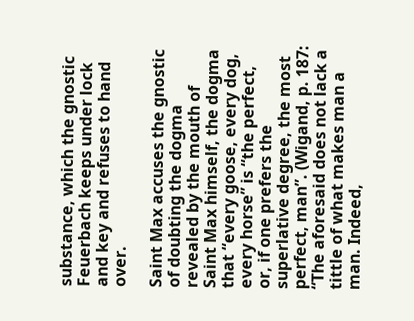substance, which the gnostic Feuerbach keeps under lock and key and refuses to hand over.

Saint Max accuses the gnostic of doubting the dogma revealed by the mouth of Saint Max himself, the dogma that “every goose, every dog, every horse” is “the perfect, or, if one prefers the superlative degree, the most perfect, man”. (Wigand, p. 187: “The aforesaid does not lack a tittle of what makes man a man. Indeed,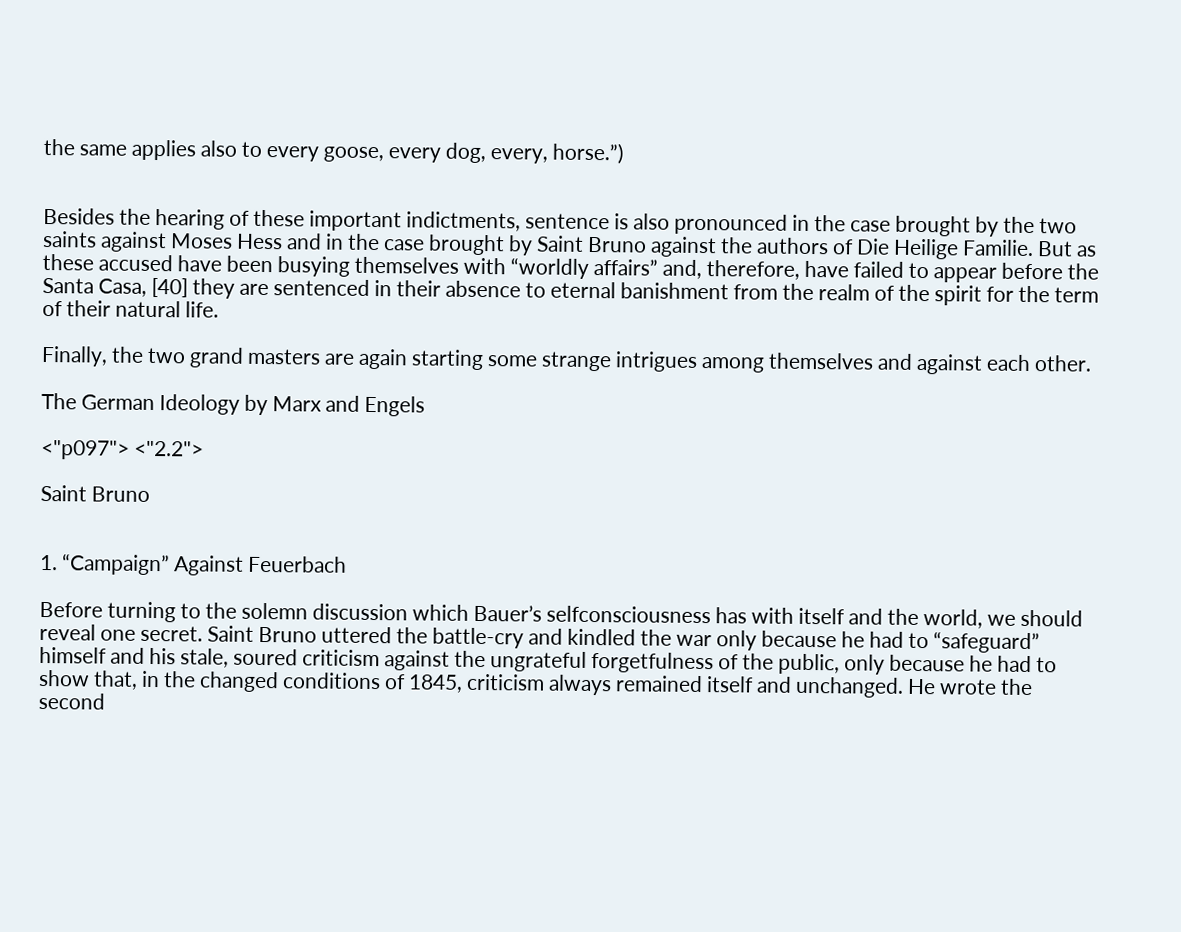the same applies also to every goose, every dog, every, horse.”)


Besides the hearing of these important indictments, sentence is also pronounced in the case brought by the two saints against Moses Hess and in the case brought by Saint Bruno against the authors of Die Heilige Familie. But as these accused have been busying themselves with “worldly affairs” and, therefore, have failed to appear before the Santa Casa, [40] they are sentenced in their absence to eternal banishment from the realm of the spirit for the term of their natural life.

Finally, the two grand masters are again starting some strange intrigues among themselves and against each other.

The German Ideology by Marx and Engels

<"p097"> <"2.2">

Saint Bruno


1. “Campaign” Against Feuerbach

Before turning to the solemn discussion which Bauer’s selfconsciousness has with itself and the world, we should reveal one secret. Saint Bruno uttered the battle-cry and kindled the war only because he had to “safeguard” himself and his stale, soured criticism against the ungrateful forgetfulness of the public, only because he had to show that, in the changed conditions of 1845, criticism always remained itself and unchanged. He wrote the second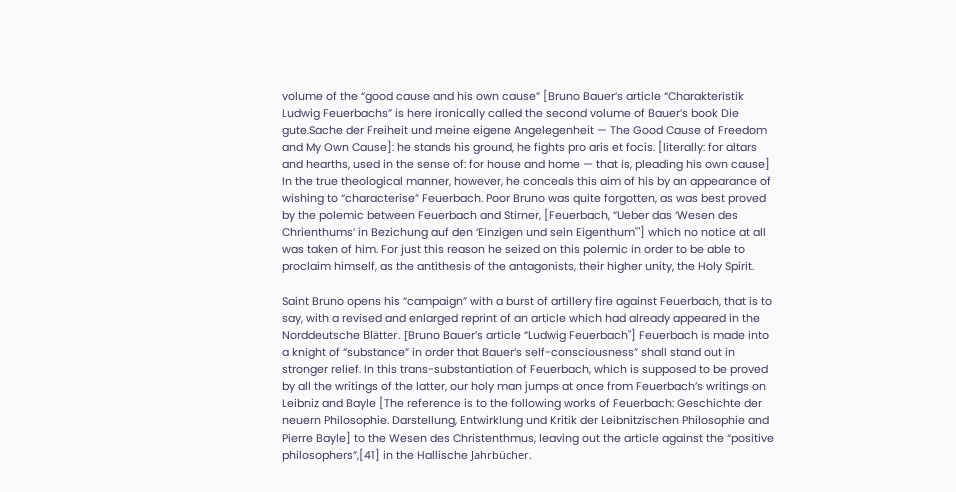volume of the “good cause and his own cause” [Bruno Bauer’s article “Charakteristik Ludwig Feuerbachs” is here ironically called the second volume of Bauer’s book Die gute.Sache der Freiheit und meine eigene Angelegenheit — The Good Cause of Freedom and My Own Cause]: he stands his ground, he fights pro aris et focis. [literally: for altars and hearths, used in the sense of: for house and home — that is, pleading his own cause] In the true theological manner, however, he conceals this aim of his by an appearance of wishing to “characterise” Feuerbach. Poor Bruno was quite forgotten, as was best proved by the polemic between Feuerbach and Stirner, [Feuerbach, “Ueber das ‘Wesen des Chrienthums’ in Bezichung auf den ‘Einzigen und sein Eigenthum'"] which no notice at all was taken of him. For just this reason he seized on this polemic in order to be able to proclaim himself, as the antithesis of the antagonists, their higher unity, the Holy Spirit.

Saint Bruno opens his “campaign” with a burst of artillery fire against Feuerbach, that is to say, with a revised and enlarged reprint of an article which had already appeared in the Norddeutsche Blätter. [Bruno Bauer’s article “Ludwig Feuerbach"] Feuerbach is made into a knight of “substance” in order that Bauer’s self-consciousness” shall stand out in stronger relief. In this trans-substantiation of Feuerbach, which is supposed to be proved by all the writings of the latter, our holy man jumps at once from Feuerbach’s writings on Leibniz and Bayle [The reference is to the following works of Feuerbach: Geschichte der neuern Philosophie. Darstellung, Entwirklung und Kritik der Leibnitzischen Philosophie and Pierre Bayle] to the Wesen des Christenthmus, leaving out the article against the “positive philosophers”,[41] in the Hallische Jahrbücher.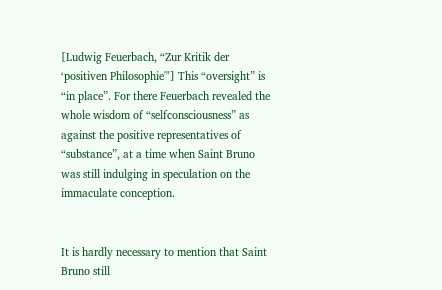[Ludwig Feuerbach, “Zur Kritik der ‘positiven Philosophie'"] This “oversight” is “in place”. For there Feuerbach revealed the whole wisdom of “selfconsciousness” as against the positive representatives of “substance”, at a time when Saint Bruno was still indulging in speculation on the immaculate conception.


It is hardly necessary to mention that Saint Bruno still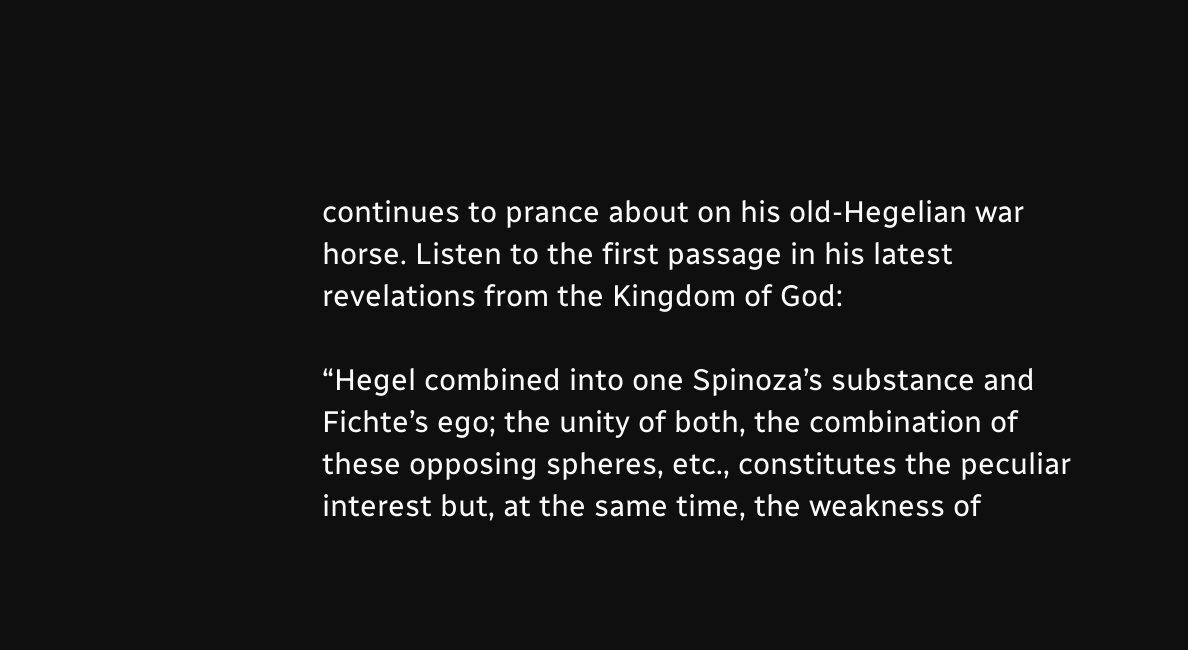continues to prance about on his old-Hegelian war horse. Listen to the first passage in his latest revelations from the Kingdom of God:

“Hegel combined into one Spinoza’s substance and Fichte’s ego; the unity of both, the combination of these opposing spheres, etc., constitutes the peculiar interest but, at the same time, the weakness of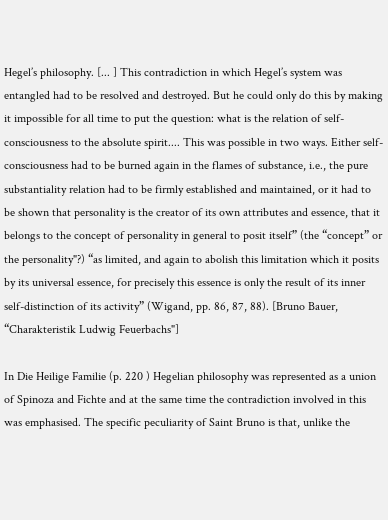Hegel’s philosophy. [... ] This contradiction in which Hegel’s system was entangled had to be resolved and destroyed. But he could only do this by making it impossible for all time to put the question: what is the relation of self-consciousness to the absolute spirit.... This was possible in two ways. Either self-consciousness had to be burned again in the flames of substance, i.e., the pure substantiality relation had to be firmly established and maintained, or it had to be shown that personality is the creator of its own attributes and essence, that it belongs to the concept of personality in general to posit itself” (the “concept” or the personality"?) “as limited, and again to abolish this limitation which it posits by its universal essence, for precisely this essence is only the result of its inner self-distinction of its activity” (Wigand, pp. 86, 87, 88). [Bruno Bauer, “Charakteristik Ludwig Feuerbachs"]

In Die Heilige Familie (p. 220 ) Hegelian philosophy was represented as a union of Spinoza and Fichte and at the same time the contradiction involved in this was emphasised. The specific peculiarity of Saint Bruno is that, unlike the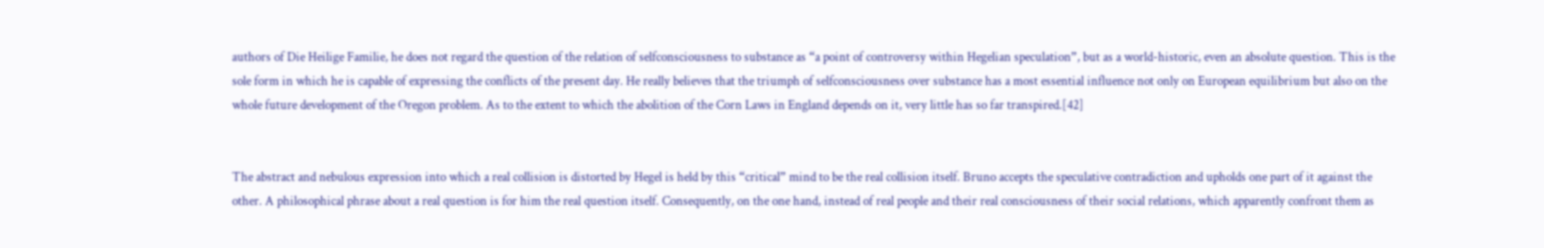authors of Die Heilige Familie, he does not regard the question of the relation of selfconsciousness to substance as “a point of controversy within Hegelian speculation”, but as a world-historic, even an absolute question. This is the sole form in which he is capable of expressing the conflicts of the present day. He really believes that the triumph of selfconsciousness over substance has a most essential influence not only on European equilibrium but also on the whole future development of the Oregon problem. As to the extent to which the abolition of the Corn Laws in England depends on it, very little has so far transpired.[42]


The abstract and nebulous expression into which a real collision is distorted by Hegel is held by this “critical” mind to be the real collision itself. Bruno accepts the speculative contradiction and upholds one part of it against the other. A philosophical phrase about a real question is for him the real question itself. Consequently, on the one hand, instead of real people and their real consciousness of their social relations, which apparently confront them as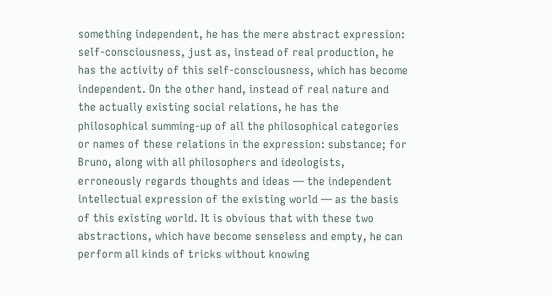something independent, he has the mere abstract expression: self-consciousness, just as, instead of real production, he has the activity of this self-consciousness, which has become independent. On the other hand, instead of real nature and the actually existing social relations, he has the philosophical summing-up of all the philosophical categories or names of these relations in the expression: substance; for Bruno, along with all philosophers and ideologists, erroneously regards thoughts and ideas — the independent intellectual expression of the existing world — as the basis of this existing world. It is obvious that with these two abstractions, which have become senseless and empty, he can perform all kinds of tricks without knowing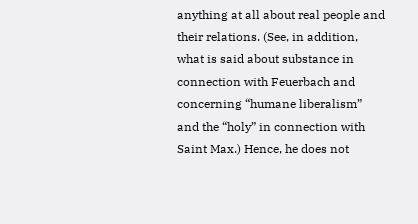anything at all about real people and their relations. (See, in addition, what is said about substance in connection with Feuerbach and concerning “humane liberalism” and the “holy” in connection with Saint Max.) Hence, he does not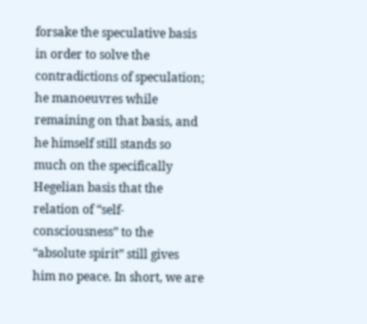forsake the speculative basis in order to solve the contradictions of speculation; he manoeuvres while remaining on that basis, and he himself still stands so much on the specifically Hegelian basis that the relation of “self-consciousness” to the “absolute spirit” still gives him no peace. In short, we are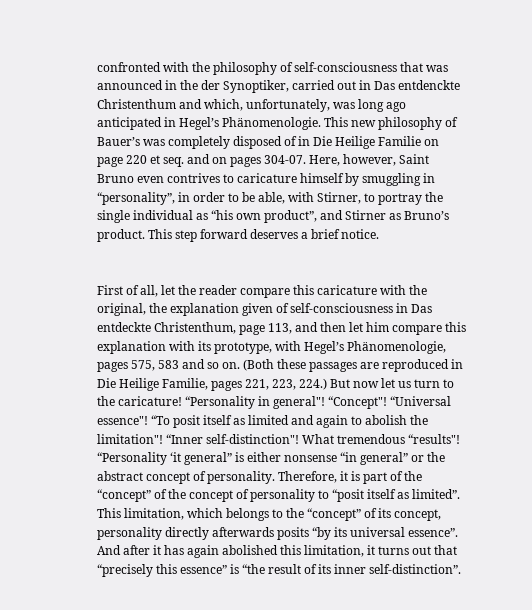confronted with the philosophy of self-consciousness that was announced in the der Synoptiker, carried out in Das entdenckte Christenthum and which, unfortunately, was long ago anticipated in Hegel’s Phänomenologie. This new philosophy of Bauer’s was completely disposed of in Die Heilige Familie on page 220 et seq. and on pages 304-07. Here, however, Saint Bruno even contrives to caricature himself by smuggling in “personality”, in order to be able, with Stirner, to portray the single individual as “his own product”, and Stirner as Bruno’s product. This step forward deserves a brief notice.


First of all, let the reader compare this caricature with the original, the explanation given of self-consciousness in Das entdeckte Christenthum, page 113, and then let him compare this explanation with its prototype, with Hegel’s Phänomenologie, pages 575, 583 and so on. (Both these passages are reproduced in Die Heilige Familie, pages 221, 223, 224.) But now let us turn to the caricature! “Personality in general"! “Concept"! “Universal essence"! “To posit itself as limited and again to abolish the limitation"! “Inner self-distinction"! What tremendous “results"! “Personality ‘it general” is either nonsense “in general” or the abstract concept of personality. Therefore, it is part of the “concept” of the concept of personality to “posit itself as limited”. This limitation, which belongs to the “concept” of its concept, personality directly afterwards posits “by its universal essence”. And after it has again abolished this limitation, it turns out that “precisely this essence” is “the result of its inner self-distinction”.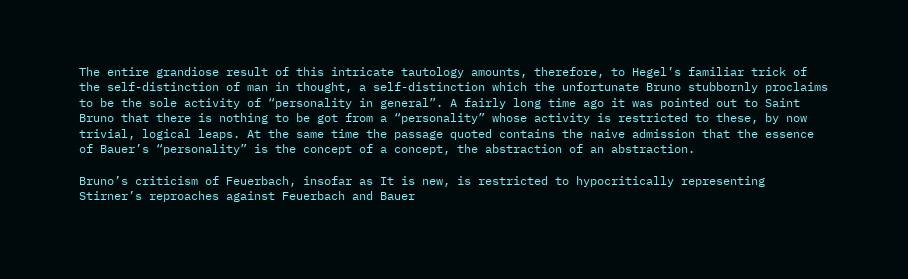The entire grandiose result of this intricate tautology amounts, therefore, to Hegel’s familiar trick of the self-distinction of man in thought, a self-distinction which the unfortunate Bruno stubbornly proclaims to be the sole activity of “personality in general”. A fairly long time ago it was pointed out to Saint Bruno that there is nothing to be got from a “personality” whose activity is restricted to these, by now trivial, logical leaps. At the same time the passage quoted contains the naive admission that the essence of Bauer’s “personality” is the concept of a concept, the abstraction of an abstraction.

Bruno’s criticism of Feuerbach, insofar as It is new, is restricted to hypocritically representing Stirner’s reproaches against Feuerbach and Bauer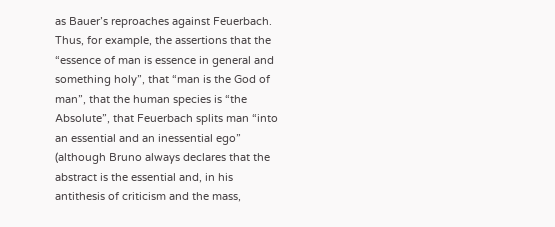as Bauer’s reproaches against Feuerbach. Thus, for example, the assertions that the “essence of man is essence in general and something holy”, that “man is the God of man”, that the human species is “the Absolute”, that Feuerbach splits man “into an essential and an inessential ego” (although Bruno always declares that the abstract is the essential and, in his antithesis of criticism and the mass,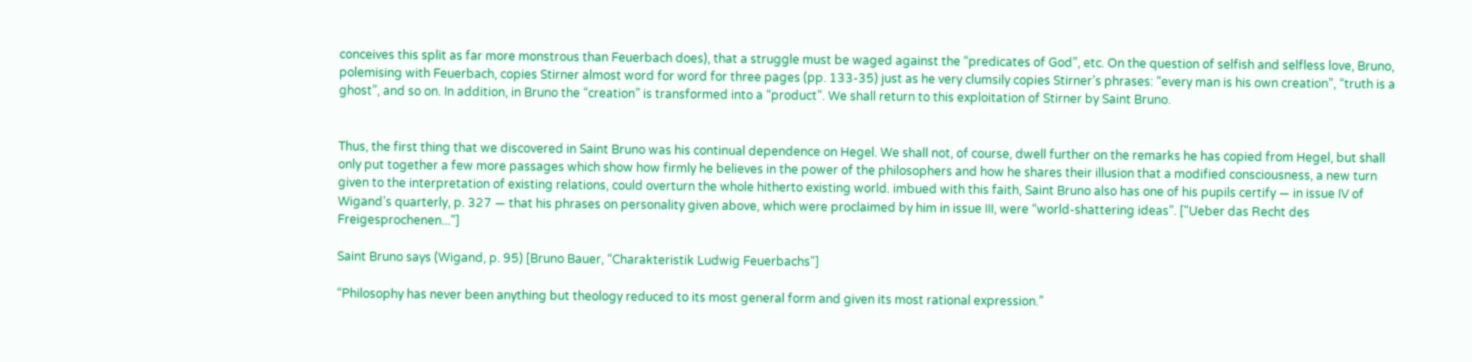conceives this split as far more monstrous than Feuerbach does), that a struggle must be waged against the “predicates of God”, etc. On the question of selfish and selfless love, Bruno, polemising with Feuerbach, copies Stirner almost word for word for three pages (pp. 133-35) just as he very clumsily copies Stirner’s phrases: “every man is his own creation”, “truth is a ghost”, and so on. In addition, in Bruno the “creation” is transformed into a “product”. We shall return to this exploitation of Stirner by Saint Bruno.


Thus, the first thing that we discovered in Saint Bruno was his continual dependence on Hegel. We shall not, of course, dwell further on the remarks he has copied from Hegel, but shall only put together a few more passages which show how firmly he believes in the power of the philosophers and how he shares their illusion that a modified consciousness, a new turn given to the interpretation of existing relations, could overturn the whole hitherto existing world. imbued with this faith, Saint Bruno also has one of his pupils certify — in issue IV of Wigand’s quarterly, p. 327 — that his phrases on personality given above, which were proclaimed by him in issue III, were “world-shattering ideas”. ["Ueber das Recht des Freigesprochenen..."]

Saint Bruno says (Wigand, p. 95) [Bruno Bauer, “Charakteristik Ludwig Feuerbachs"]

“Philosophy has never been anything but theology reduced to its most general form and given its most rational expression.”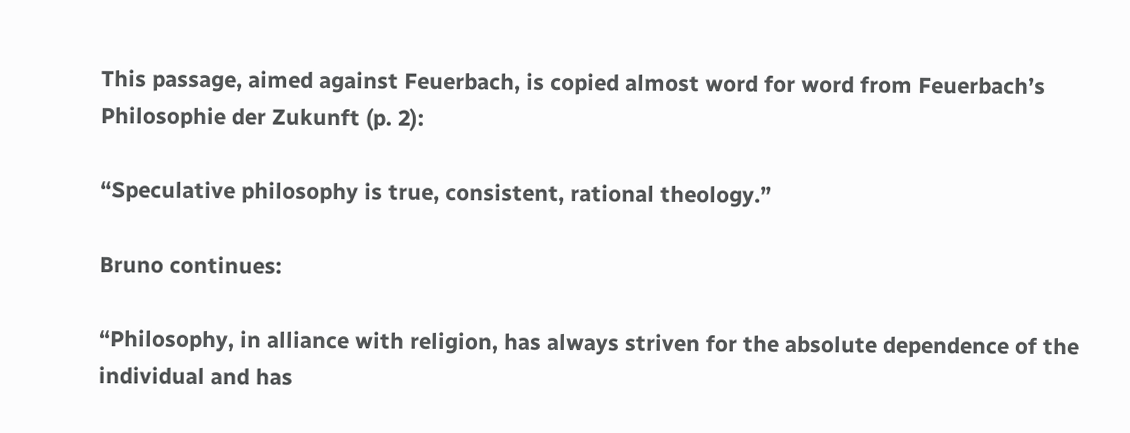This passage, aimed against Feuerbach, is copied almost word for word from Feuerbach’s Philosophie der Zukunft (p. 2):

“Speculative philosophy is true, consistent, rational theology.”

Bruno continues:

“Philosophy, in alliance with religion, has always striven for the absolute dependence of the individual and has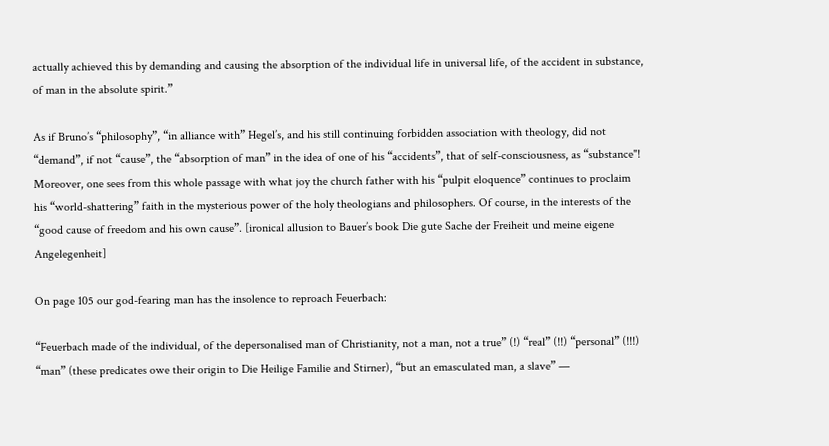actually achieved this by demanding and causing the absorption of the individual life in universal life, of the accident in substance, of man in the absolute spirit.”

As if Bruno’s “philosophy”, “in alliance with” Hegel’s, and his still continuing forbidden association with theology, did not “demand”, if not “cause”, the “absorption of man” in the idea of one of his “accidents”, that of self-consciousness, as “substance"! Moreover, one sees from this whole passage with what joy the church father with his “pulpit eloquence” continues to proclaim his “world-shattering” faith in the mysterious power of the holy theologians and philosophers. Of course, in the interests of the “good cause of freedom and his own cause”. [ironical allusion to Bauer’s book Die gute Sache der Freiheit und meine eigene Angelegenheit]

On page 105 our god-fearing man has the insolence to reproach Feuerbach:

“Feuerbach made of the individual, of the depersonalised man of Christianity, not a man, not a true” (!) “real” (!!) “personal” (!!!) “man” (these predicates owe their origin to Die Heilige Familie and Stirner), “but an emasculated man, a slave” —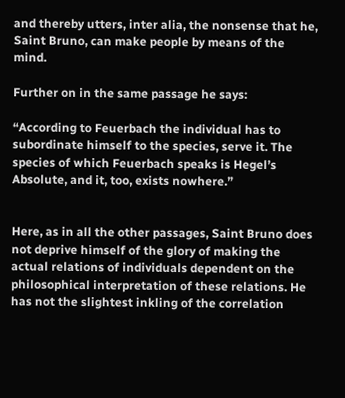and thereby utters, inter alia, the nonsense that he, Saint Bruno, can make people by means of the mind.

Further on in the same passage he says:

“According to Feuerbach the individual has to subordinate himself to the species, serve it. The species of which Feuerbach speaks is Hegel’s Absolute, and it, too, exists nowhere.”


Here, as in all the other passages, Saint Bruno does not deprive himself of the glory of making the actual relations of individuals dependent on the philosophical interpretation of these relations. He has not the slightest inkling of the correlation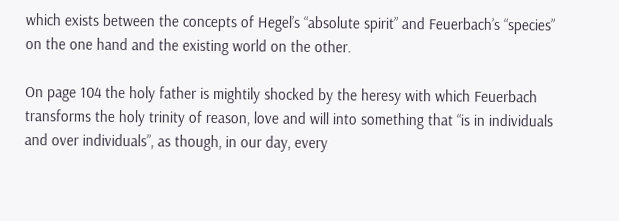which exists between the concepts of Hegel’s “absolute spirit” and Feuerbach’s “species” on the one hand and the existing world on the other.

On page 104 the holy father is mightily shocked by the heresy with which Feuerbach transforms the holy trinity of reason, love and will into something that “is in individuals and over individuals”, as though, in our day, every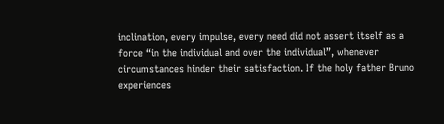inclination, every impulse, every need did not assert itself as a force “in the individual and over the individual”, whenever circumstances hinder their satisfaction. If the holy father Bruno experiences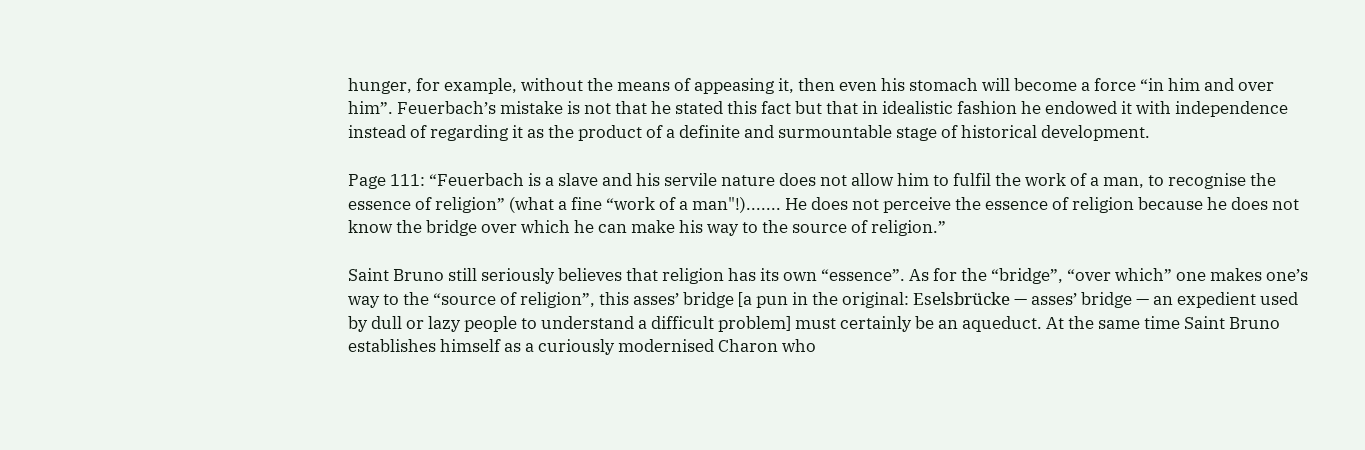hunger, for example, without the means of appeasing it, then even his stomach will become a force “in him and over him”. Feuerbach’s mistake is not that he stated this fact but that in idealistic fashion he endowed it with independence instead of regarding it as the product of a definite and surmountable stage of historical development.

Page 111: “Feuerbach is a slave and his servile nature does not allow him to fulfil the work of a man, to recognise the essence of religion” (what a fine “work of a man"!)....... He does not perceive the essence of religion because he does not know the bridge over which he can make his way to the source of religion.”

Saint Bruno still seriously believes that religion has its own “essence”. As for the “bridge”, “over which” one makes one’s way to the “source of religion”, this asses’ bridge [a pun in the original: Eselsbrücke — asses’ bridge — an expedient used by dull or lazy people to understand a difficult problem] must certainly be an aqueduct. At the same time Saint Bruno establishes himself as a curiously modernised Charon who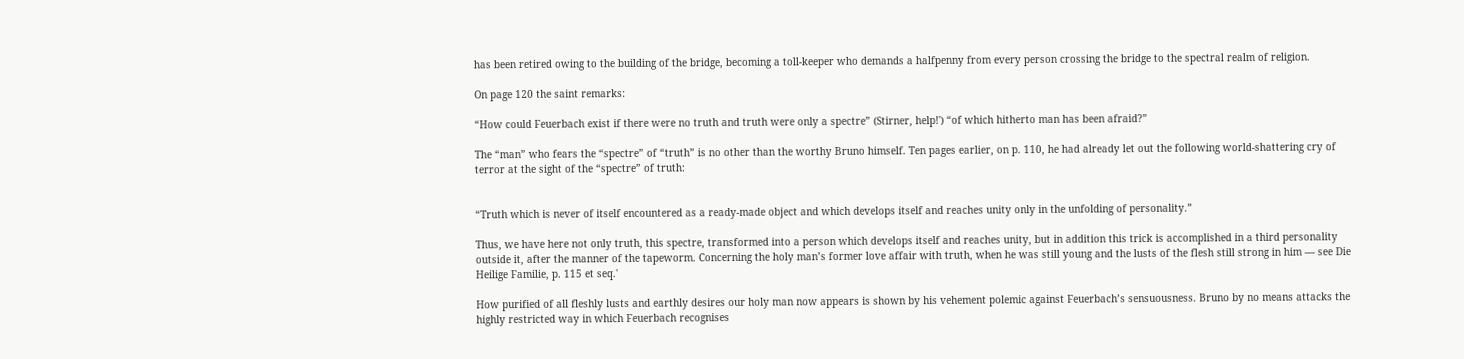has been retired owing to the building of the bridge, becoming a toll-keeper who demands a halfpenny from every person crossing the bridge to the spectral realm of religion.

On page 120 the saint remarks:

“How could Feuerbach exist if there were no truth and truth were only a spectre” (Stirner, help!') “of which hitherto man has been afraid?”

The “man” who fears the “spectre” of “truth” is no other than the worthy Bruno himself. Ten pages earlier, on p. 110, he had already let out the following world-shattering cry of terror at the sight of the “spectre” of truth:


“Truth which is never of itself encountered as a ready-made object and which develops itself and reaches unity only in the unfolding of personality.”

Thus, we have here not only truth, this spectre, transformed into a person which develops itself and reaches unity, but in addition this trick is accomplished in a third personality outside it, after the manner of the tapeworm. Concerning the holy man’s former love affair with truth, when he was still young and the lusts of the flesh still strong in him — see Die Heilige Familie, p. 115 et seq.'

How purified of all fleshly lusts and earthly desires our holy man now appears is shown by his vehement polemic against Feuerbach’s sensuousness. Bruno by no means attacks the highly restricted way in which Feuerbach recognises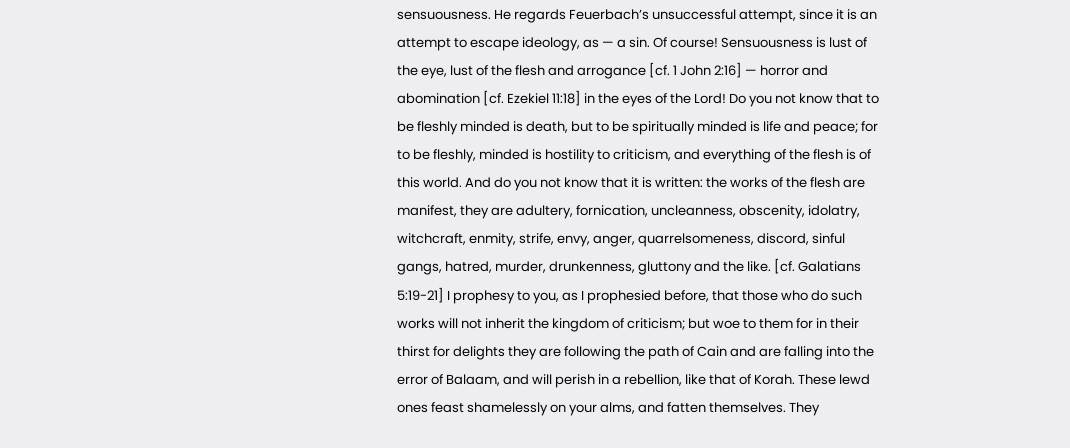sensuousness. He regards Feuerbach’s unsuccessful attempt, since it is an attempt to escape ideology, as — a sin. Of course! Sensuousness is lust of the eye, lust of the flesh and arrogance [cf. 1 John 2:16] — horror and abomination [cf. Ezekiel 11:18] in the eyes of the Lord! Do you not know that to be fleshly minded is death, but to be spiritually minded is life and peace; for to be fleshly, minded is hostility to criticism, and everything of the flesh is of this world. And do you not know that it is written: the works of the flesh are manifest, they are adultery, fornication, uncleanness, obscenity, idolatry, witchcraft, enmity, strife, envy, anger, quarrelsomeness, discord, sinful gangs, hatred, murder, drunkenness, gluttony and the like. [cf. Galatians 5:19-21] I prophesy to you, as I prophesied before, that those who do such works will not inherit the kingdom of criticism; but woe to them for in their thirst for delights they are following the path of Cain and are falling into the error of Balaam, and will perish in a rebellion, like that of Korah. These lewd ones feast shamelessly on your alms, and fatten themselves. They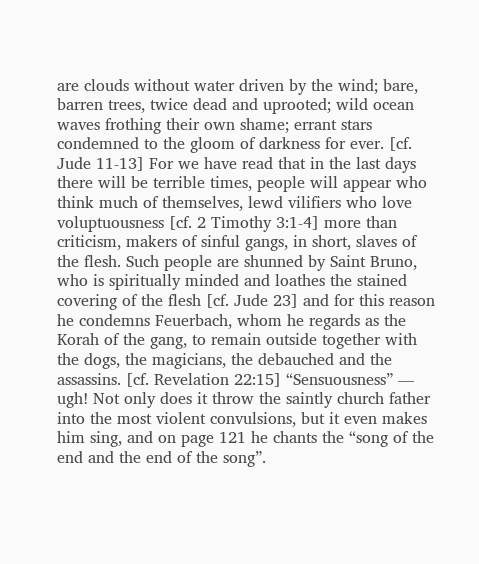are clouds without water driven by the wind; bare, barren trees, twice dead and uprooted; wild ocean waves frothing their own shame; errant stars condemned to the gloom of darkness for ever. [cf. Jude 11-13] For we have read that in the last days there will be terrible times, people will appear who think much of themselves, lewd vilifiers who love voluptuousness [cf. 2 Timothy 3:1-4] more than criticism, makers of sinful gangs, in short, slaves of the flesh. Such people are shunned by Saint Bruno, who is spiritually minded and loathes the stained covering of the flesh [cf. Jude 23] and for this reason he condemns Feuerbach, whom he regards as the Korah of the gang, to remain outside together with the dogs, the magicians, the debauched and the assassins. [cf. Revelation 22:15] “Sensuousness” — ugh! Not only does it throw the saintly church father into the most violent convulsions, but it even makes him sing, and on page 121 he chants the “song of the end and the end of the song”.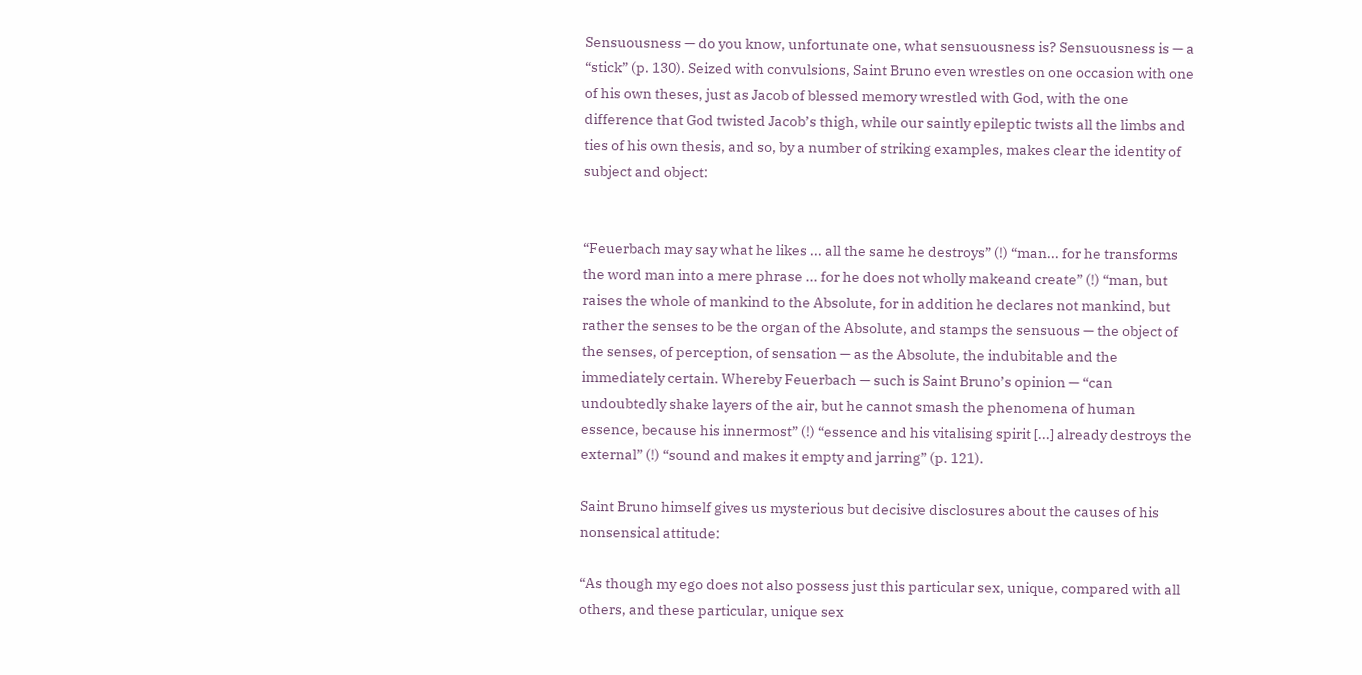Sensuousness — do you know, unfortunate one, what sensuousness is? Sensuousness is — a “stick” (p. 130). Seized with convulsions, Saint Bruno even wrestles on one occasion with one of his own theses, just as Jacob of blessed memory wrestled with God, with the one difference that God twisted Jacob’s thigh, while our saintly epileptic twists all the limbs and ties of his own thesis, and so, by a number of striking examples, makes clear the identity of subject and object:


“Feuerbach may say what he likes ... all the same he destroys” (!) “man... for he transforms the word man into a mere phrase ... for he does not wholly makeand create” (!) “man, but raises the whole of mankind to the Absolute, for in addition he declares not mankind, but rather the senses to be the organ of the Absolute, and stamps the sensuous — the object of the senses, of perception, of sensation — as the Absolute, the indubitable and the immediately certain. Whereby Feuerbach — such is Saint Bruno’s opinion — “can undoubtedly shake layers of the air, but he cannot smash the phenomena of human essence, because his innermost” (!) “essence and his vitalising spirit [...] already destroys the external” (!) “sound and makes it empty and jarring” (p. 121).

Saint Bruno himself gives us mysterious but decisive disclosures about the causes of his nonsensical attitude:

“As though my ego does not also possess just this particular sex, unique, compared with all others, and these particular, unique sex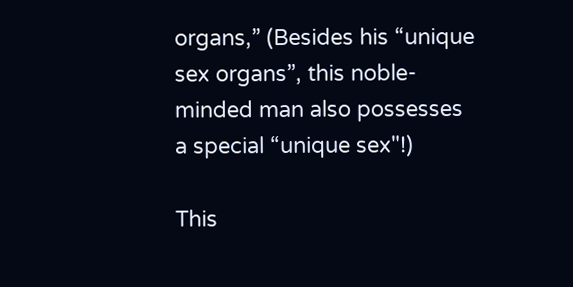organs,” (Besides his “unique sex organs”, this noble-minded man also possesses a special “unique sex"!)

This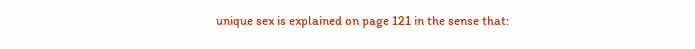unique sex is explained on page 121 in the sense that: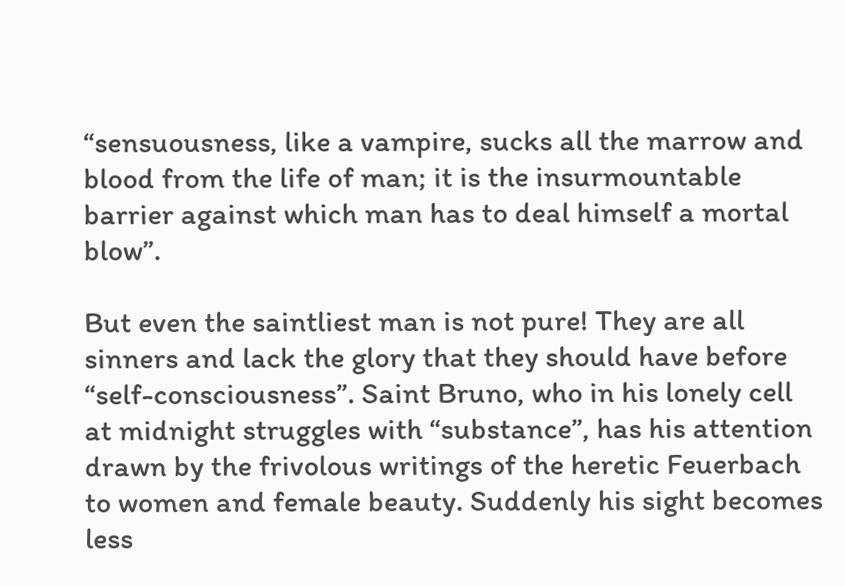“sensuousness, like a vampire, sucks all the marrow and blood from the life of man; it is the insurmountable barrier against which man has to deal himself a mortal blow”.

But even the saintliest man is not pure! They are all sinners and lack the glory that they should have before “self-consciousness”. Saint Bruno, who in his lonely cell at midnight struggles with “substance”, has his attention drawn by the frivolous writings of the heretic Feuerbach to women and female beauty. Suddenly his sight becomes less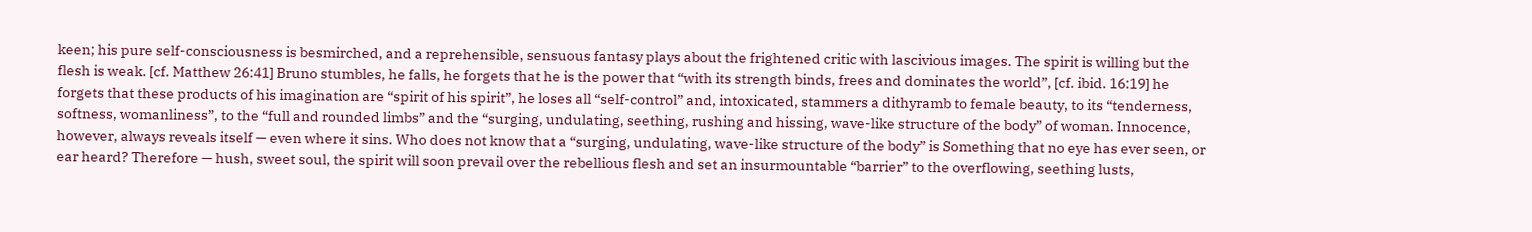keen; his pure self-consciousness is besmirched, and a reprehensible, sensuous fantasy plays about the frightened critic with lascivious images. The spirit is willing but the flesh is weak. [cf. Matthew 26:41] Bruno stumbles, he falls, he forgets that he is the power that “with its strength binds, frees and dominates the world”, [cf. ibid. 16:19] he forgets that these products of his imagination are “spirit of his spirit”, he loses all “self-control” and, intoxicated, stammers a dithyramb to female beauty, to its “tenderness, softness, womanliness”, to the “full and rounded limbs” and the “surging, undulating, seething, rushing and hissing, wave-like structure of the body” of woman. Innocence, however, always reveals itself — even where it sins. Who does not know that a “surging, undulating, wave-like structure of the body” is Something that no eye has ever seen, or ear heard? Therefore — hush, sweet soul, the spirit will soon prevail over the rebellious flesh and set an insurmountable “barrier” to the overflowing, seething lusts,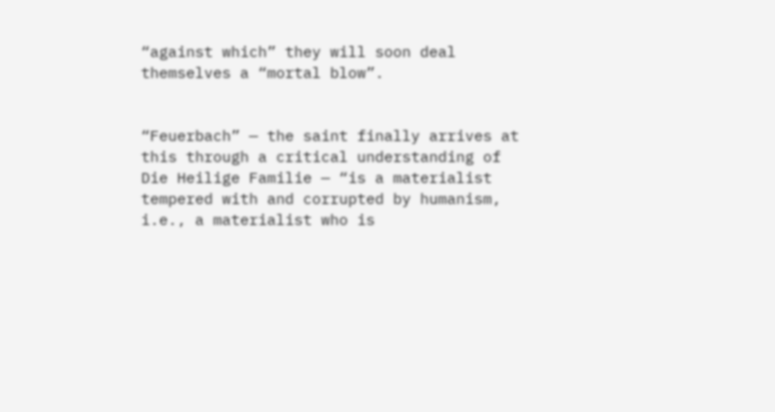“against which” they will soon deal themselves a “mortal blow”.


“Feuerbach” — the saint finally arrives at this through a critical understanding of Die Heilige Familie — “is a materialist tempered with and corrupted by humanism, i.e., a materialist who is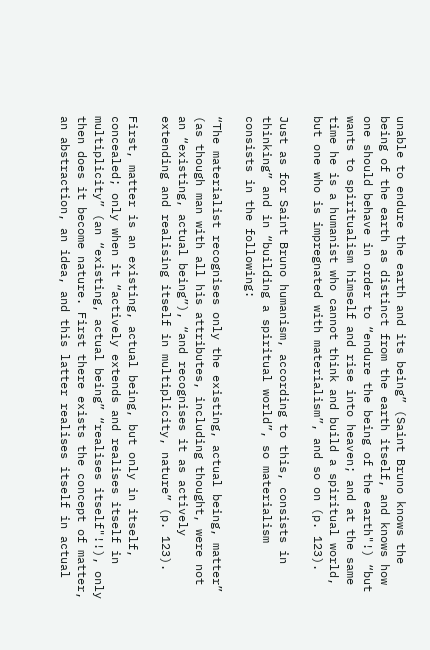unable to endure the earth and its being” (Saint Bruno knows the being of the earth as distinct from the earth itself, and knows how one should behave in order to “endure the being of the earth"!) “but wants to spiritualism himself and rise into heaven; and at the same time he is a humanist who cannot think and build a spiritual world, but one who is impregnated with materialism”, and so on (p. 123).

Just as for Saint Bruno humanism, according to this, consists in thinking” and in “building a spiritual world”, so materialism consists in the following:

“The materialist recognises only the existing, actual being, matter” (as though man with all his attributes, including thought, were not an “existing, actual being”), “and recognises it as actively extending and realising itself in multiplicity, nature” (p. 123).

First, matter is an existing, actual being, but only in itself, concealed; only when it “actively extends and realises itself in multiplicity” (an “existing, actual being” “realises itself"!!), only then does it become nature. First there exists the concept of matter, an abstraction, an idea, and this latter realises itself in actual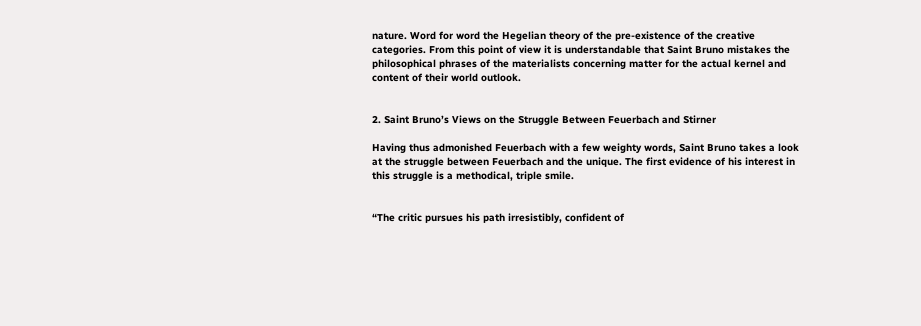nature. Word for word the Hegelian theory of the pre-existence of the creative categories. From this point of view it is understandable that Saint Bruno mistakes the philosophical phrases of the materialists concerning matter for the actual kernel and content of their world outlook.


2. Saint Bruno’s Views on the Struggle Between Feuerbach and Stirner

Having thus admonished Feuerbach with a few weighty words, Saint Bruno takes a look at the struggle between Feuerbach and the unique. The first evidence of his interest in this struggle is a methodical, triple smile.


“The critic pursues his path irresistibly, confident of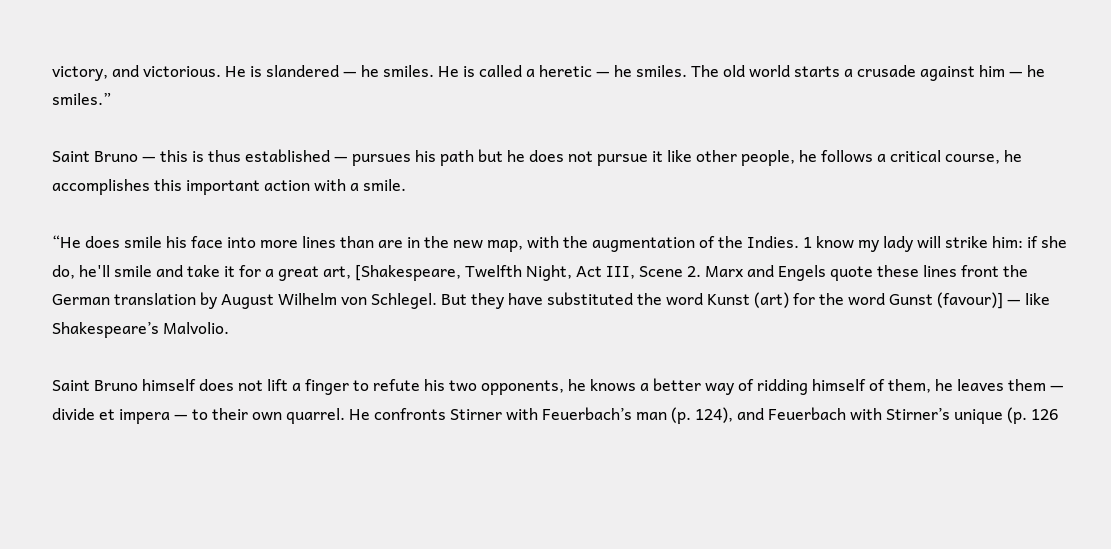victory, and victorious. He is slandered — he smiles. He is called a heretic — he smiles. The old world starts a crusade against him — he smiles.”

Saint Bruno — this is thus established — pursues his path but he does not pursue it like other people, he follows a critical course, he accomplishes this important action with a smile.

“He does smile his face into more lines than are in the new map, with the augmentation of the Indies. 1 know my lady will strike him: if she do, he'll smile and take it for a great art, [Shakespeare, Twelfth Night, Act III, Scene 2. Marx and Engels quote these lines front the German translation by August Wilhelm von Schlegel. But they have substituted the word Kunst (art) for the word Gunst (favour)] — like Shakespeare’s Malvolio.

Saint Bruno himself does not lift a finger to refute his two opponents, he knows a better way of ridding himself of them, he leaves them — divide et impera — to their own quarrel. He confronts Stirner with Feuerbach’s man (p. 124), and Feuerbach with Stirner’s unique (p. 126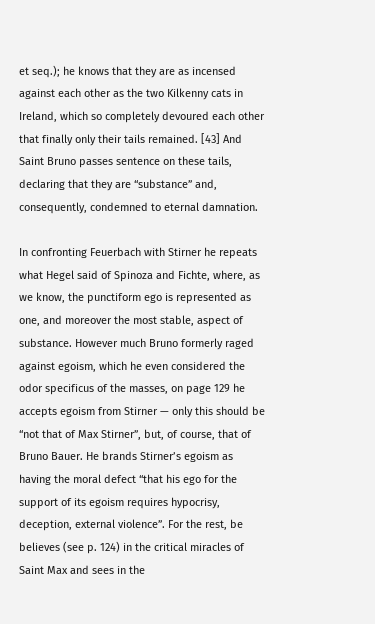et seq.); he knows that they are as incensed against each other as the two Kilkenny cats in Ireland, which so completely devoured each other that finally only their tails remained. [43] And Saint Bruno passes sentence on these tails, declaring that they are “substance” and, consequently, condemned to eternal damnation.

In confronting Feuerbach with Stirner he repeats what Hegel said of Spinoza and Fichte, where, as we know, the punctiform ego is represented as one, and moreover the most stable, aspect of substance. However much Bruno formerly raged against egoism, which he even considered the odor specificus of the masses, on page 129 he accepts egoism from Stirner — only this should be “not that of Max Stirner”, but, of course, that of Bruno Bauer. He brands Stirner’s egoism as having the moral defect “that his ego for the support of its egoism requires hypocrisy, deception, external violence”. For the rest, be believes (see p. 124) in the critical miracles of Saint Max and sees in the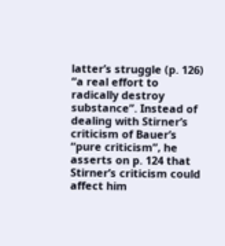latter’s struggle (p. 126) “a real effort to radically destroy substance”. Instead of dealing with Stirner’s criticism of Bauer’s “pure criticism”, he asserts on p. 124 that Stirner’s criticism could affect him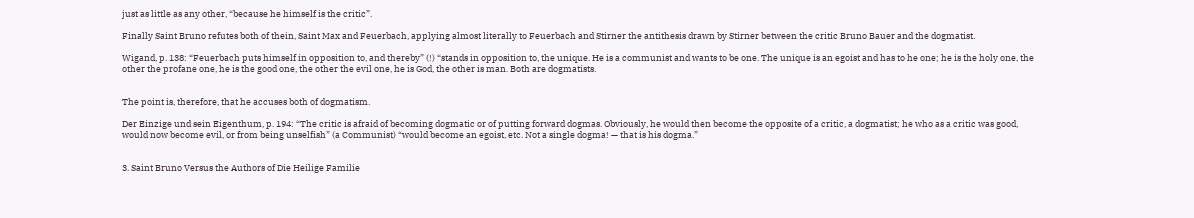just as little as any other, “because he himself is the critic”.

Finally Saint Bruno refutes both of thein, Saint Max and Feuerbach, applying almost literally to Feuerbach and Stirner the antithesis drawn by Stirner between the critic Bruno Bauer and the dogmatist.

Wigand, p. 138: “Feuerbach puts himself in opposition to, and thereby” (!) “stands in opposition to, the unique. He is a communist and wants to be one. The unique is an egoist and has to he one; he is the holy one, the other the profane one, he is the good one, the other the evil one, he is God, the other is man. Both are dogmatists.


The point is, therefore, that he accuses both of dogmatism.

Der Einzige und sein Eigenthum, p. 194: “The critic is afraid of becoming dogmatic or of putting forward dogmas. Obviously, he would then become the opposite of a critic, a dogmatist; he who as a critic was good, would now become evil, or from being unselfish” (a Communist) “would become an egoist, etc. Not a single dogma! — that is his dogma.”


3. Saint Bruno Versus the Authors of Die Heilige Familie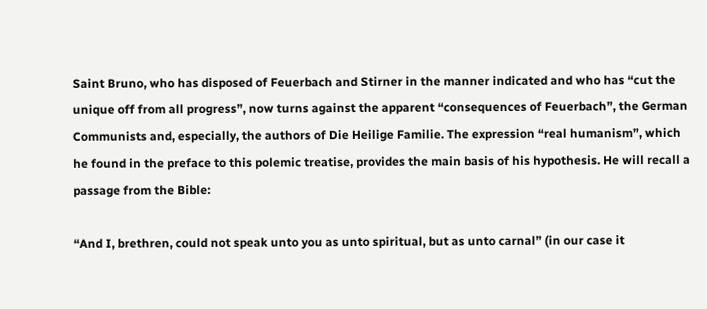Saint Bruno, who has disposed of Feuerbach and Stirner in the manner indicated and who has “cut the unique off from all progress”, now turns against the apparent “consequences of Feuerbach”, the German Communists and, especially, the authors of Die Heilige Familie. The expression “real humanism”, which he found in the preface to this polemic treatise, provides the main basis of his hypothesis. He will recall a passage from the Bible:

“And I, brethren, could not speak unto you as unto spiritual, but as unto carnal” (in our case it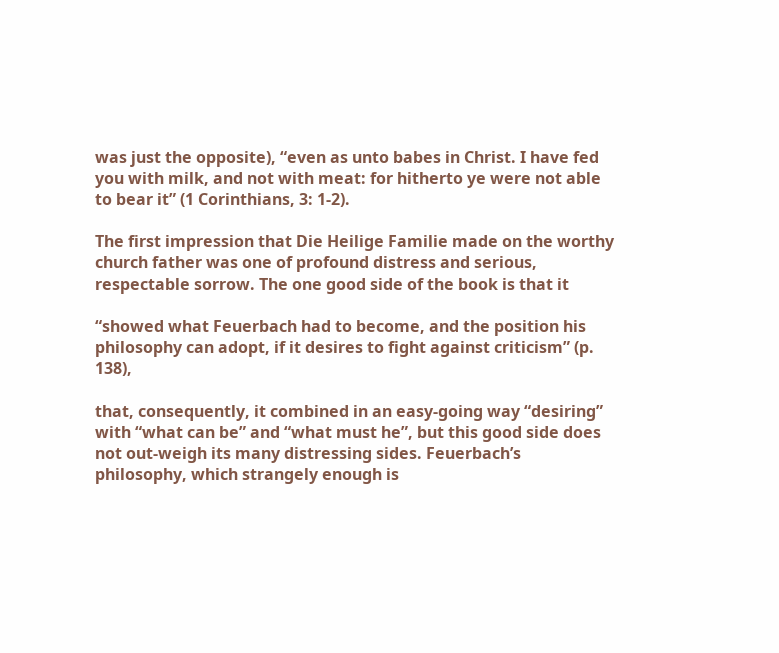was just the opposite), “even as unto babes in Christ. I have fed you with milk, and not with meat: for hitherto ye were not able to bear it” (1 Corinthians, 3: 1-2).

The first impression that Die Heilige Familie made on the worthy church father was one of profound distress and serious, respectable sorrow. The one good side of the book is that it

“showed what Feuerbach had to become, and the position his philosophy can adopt, if it desires to fight against criticism” (p. 138),

that, consequently, it combined in an easy-going way “desiring” with “what can be” and “what must he”, but this good side does not out-weigh its many distressing sides. Feuerbach’s philosophy, which strangely enough is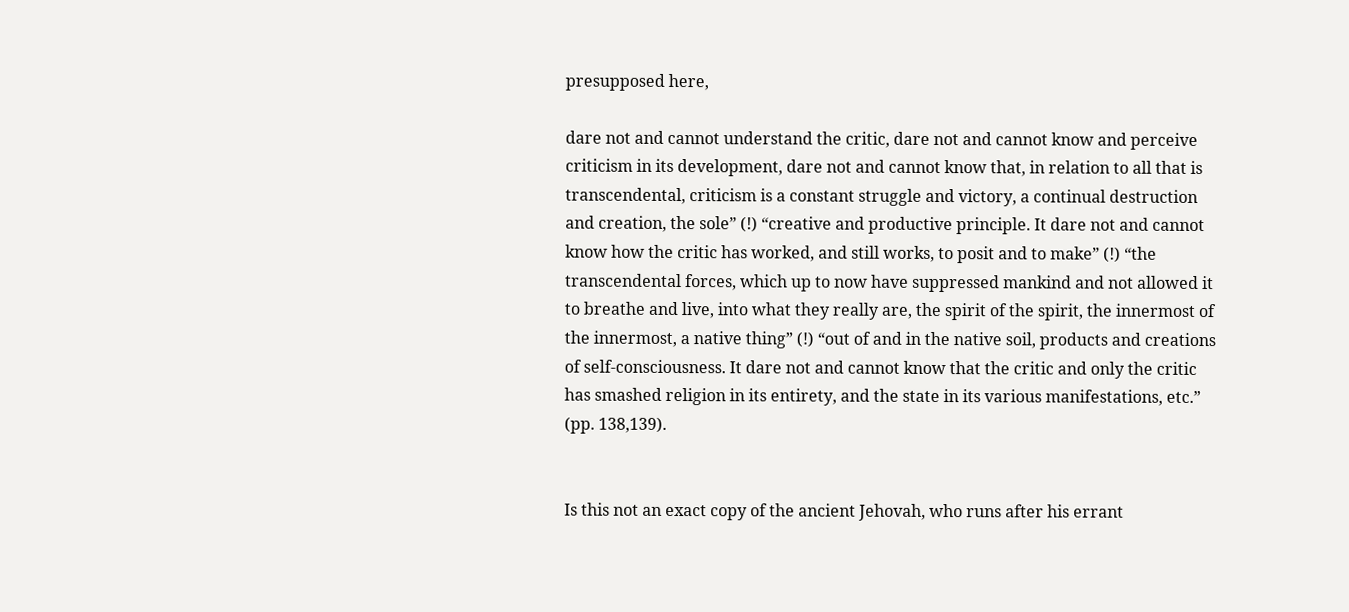presupposed here,

dare not and cannot understand the critic, dare not and cannot know and perceive criticism in its development, dare not and cannot know that, in relation to all that is transcendental, criticism is a constant struggle and victory, a continual destruction and creation, the sole” (!) “creative and productive principle. It dare not and cannot know how the critic has worked, and still works, to posit and to make” (!) “the transcendental forces, which up to now have suppressed mankind and not allowed it to breathe and live, into what they really are, the spirit of the spirit, the innermost of the innermost, a native thing” (!) “out of and in the native soil, products and creations of self-consciousness. It dare not and cannot know that the critic and only the critic has smashed religion in its entirety, and the state in its various manifestations, etc.” (pp. 138,139).


Is this not an exact copy of the ancient Jehovah, who runs after his errant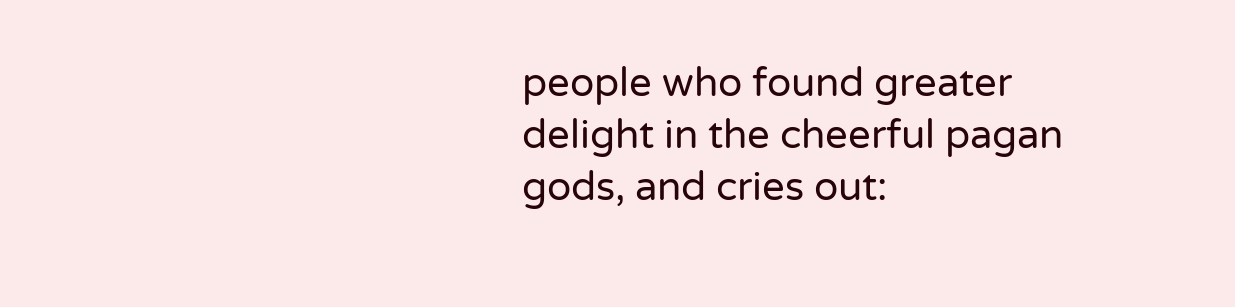people who found greater delight in the cheerful pagan gods, and cries out: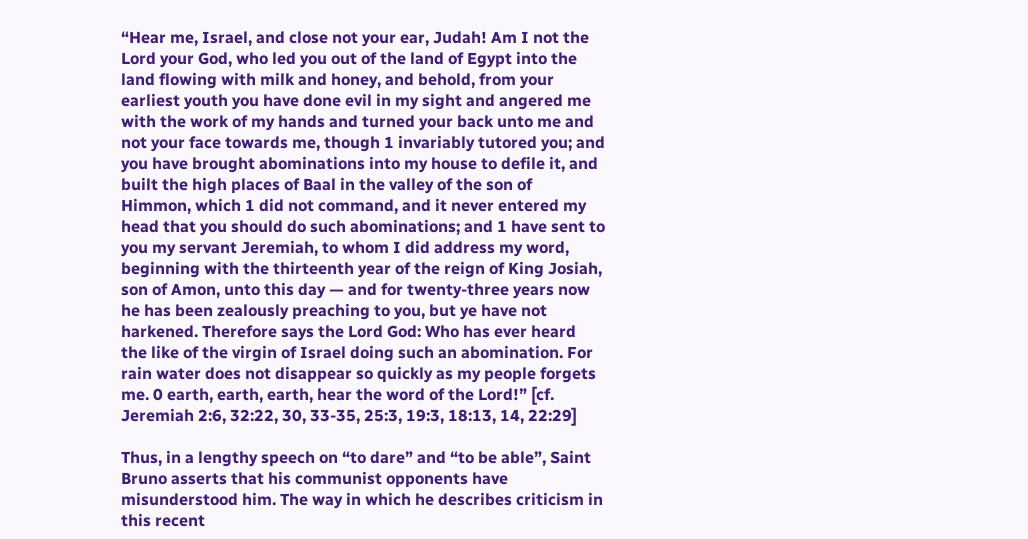“Hear me, Israel, and close not your ear, Judah! Am I not the Lord your God, who led you out of the land of Egypt into the land flowing with milk and honey, and behold, from your earliest youth you have done evil in my sight and angered me with the work of my hands and turned your back unto me and not your face towards me, though 1 invariably tutored you; and you have brought abominations into my house to defile it, and built the high places of Baal in the valley of the son of Himmon, which 1 did not command, and it never entered my head that you should do such abominations; and 1 have sent to you my servant Jeremiah, to whom I did address my word, beginning with the thirteenth year of the reign of King Josiah, son of Amon, unto this day — and for twenty-three years now he has been zealously preaching to you, but ye have not harkened. Therefore says the Lord God: Who has ever heard the like of the virgin of Israel doing such an abomination. For rain water does not disappear so quickly as my people forgets me. 0 earth, earth, earth, hear the word of the Lord!” [cf. Jeremiah 2:6, 32:22, 30, 33-35, 25:3, 19:3, 18:13, 14, 22:29]

Thus, in a lengthy speech on “to dare” and “to be able”, Saint Bruno asserts that his communist opponents have misunderstood him. The way in which he describes criticism in this recent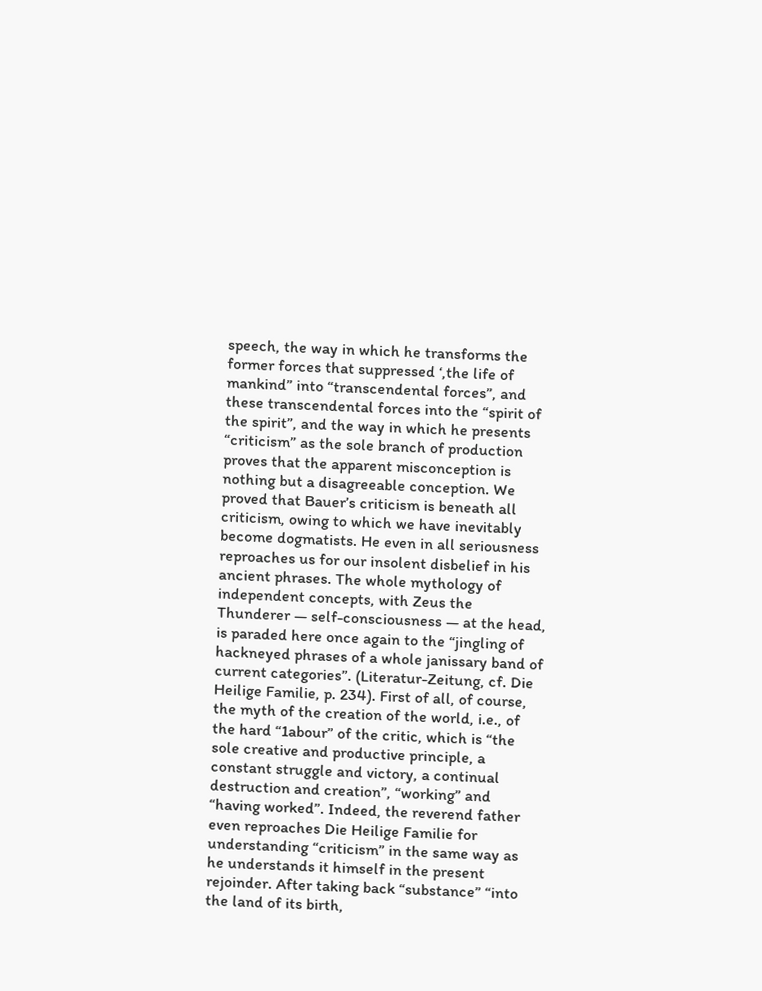speech, the way in which he transforms the former forces that suppressed ‘,the life of mankind” into “transcendental forces”, and these transcendental forces into the “spirit of the spirit”, and the way in which he presents “criticism” as the sole branch of production proves that the apparent misconception is nothing but a disagreeable conception. We proved that Bauer’s criticism is beneath all criticism, owing to which we have inevitably become dogmatists. He even in all seriousness reproaches us for our insolent disbelief in his ancient phrases. The whole mythology of independent concepts, with Zeus the Thunderer — self-consciousness — at the head, is paraded here once again to the “jingling of hackneyed phrases of a whole janissary band of current categories”. (Literatur-Zeitung, cf. Die Heilige Familie, p. 234). First of all, of course, the myth of the creation of the world, i.e., of the hard “1abour” of the critic, which is “the sole creative and productive principle, a constant struggle and victory, a continual destruction and creation”, “working” and “having worked”. Indeed, the reverend father even reproaches Die Heilige Familie for understanding “criticism” in the same way as he understands it himself in the present rejoinder. After taking back “substance” “into the land of its birth,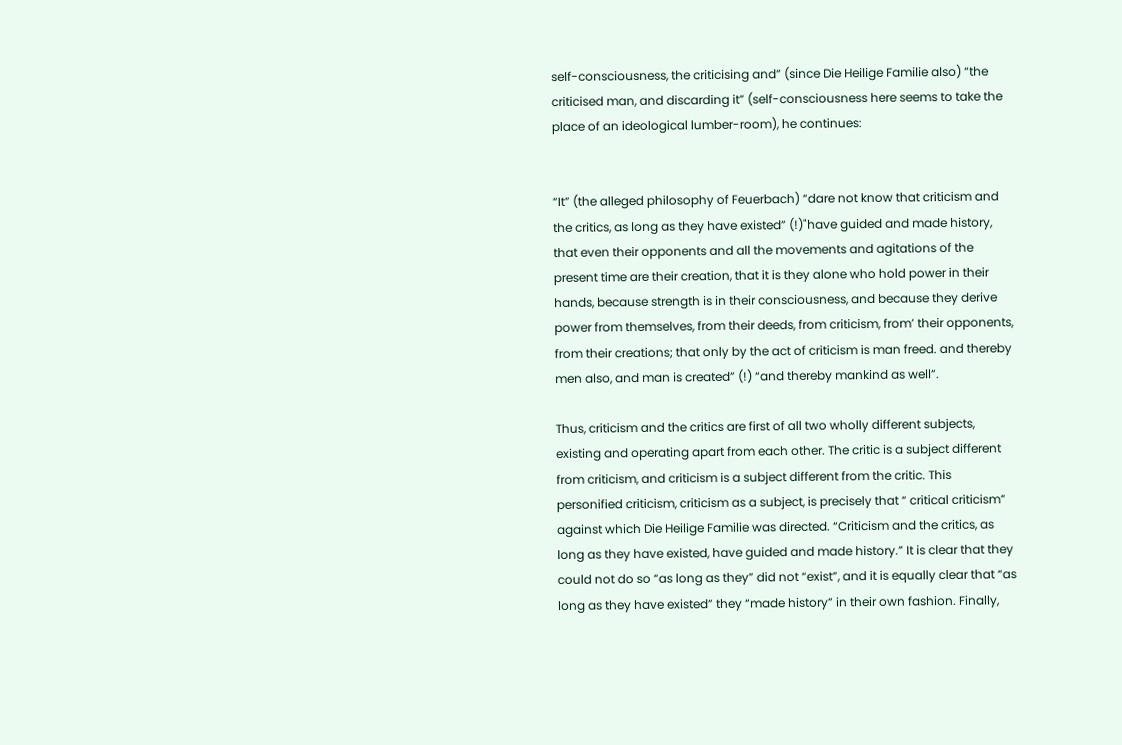self-consciousness, the criticising and” (since Die Heilige Familie also) “the criticised man, and discarding it” (self-consciousness here seems to take the place of an ideological lumber-room), he continues:


“It” (the alleged philosophy of Feuerbach) “dare not know that criticism and the critics, as long as they have existed” (!)"have guided and made history, that even their opponents and all the movements and agitations of the present time are their creation, that it is they alone who hold power in their hands, because strength is in their consciousness, and because they derive power from themselves, from their deeds, from criticism, from’ their opponents, from their creations; that only by the act of criticism is man freed. and thereby men also, and man is created” (!) “and thereby mankind as well”.

Thus, criticism and the critics are first of all two wholly different subjects, existing and operating apart from each other. The critic is a subject different from criticism, and criticism is a subject different from the critic. This personified criticism, criticism as a subject, is precisely that “ critical criticism” against which Die Heilige Familie was directed. “Criticism and the critics, as long as they have existed, have guided and made history.” It is clear that they could not do so “as long as they” did not “exist”, and it is equally clear that “as long as they have existed” they “made history” in their own fashion. Finally,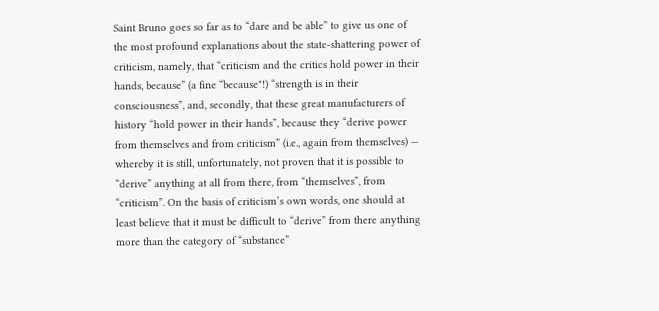Saint Bruno goes so far as to “dare and be able” to give us one of the most profound explanations about the state-shattering power of criticism, namely, that “criticism and the critics hold power in their hands, because” (a fine “because"!) “strength is in their consciousness”, and, secondly, that these great manufacturers of history “hold power in their hands”, because they “derive power from themselves and from criticism” (i.e., again from themselves) — whereby it is still, unfortunately, not proven that it is possible to “derive” anything at all from there, from “themselves”, from “criticism”. On the basis of criticism’s own words, one should at least believe that it must be difficult to “derive” from there anything more than the category of “substance”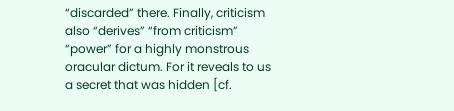“discarded” there. Finally, criticism also “derives” “from criticism” “power” for a highly monstrous oracular dictum. For it reveals to us a secret that was hidden [cf.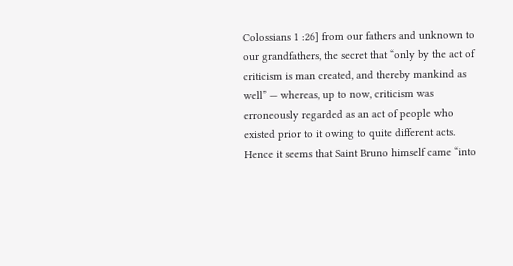Colossians 1 :26] from our fathers and unknown to our grandfathers, the secret that “only by the act of criticism is man created, and thereby mankind as well” — whereas, up to now, criticism was erroneously regarded as an act of people who existed prior to it owing to quite different acts. Hence it seems that Saint Bruno himself came “into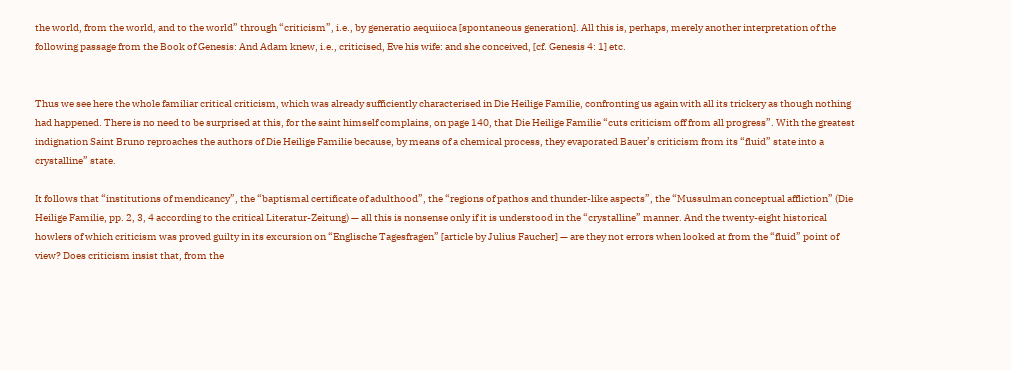the world, from the world, and to the world” through “criticism”, i.e., by generatio aequiioca [spontaneous generation]. All this is, perhaps, merely another interpretation of the following passage from the Book of Genesis: And Adam knew, i.e., criticised, Eve his wife: and she conceived, [cf. Genesis 4: 1] etc.


Thus we see here the whole familiar critical criticism, which was already sufficiently characterised in Die Heilige Familie, confronting us again with all its trickery as though nothing had happened. There is no need to be surprised at this, for the saint himself complains, on page 140, that Die Heilige Familie “cuts criticism off from all progress”. With the greatest indignation Saint Bruno reproaches the authors of Die Heilige Familie because, by means of a chemical process, they evaporated Bauer’s criticism from its “fluid” state into a crystalline” state.

It follows that “institutions of mendicancy”, the “baptismal certificate of adulthood”, the “regions of pathos and thunder-like aspects”, the “Mussulman conceptual affliction” (Die Heilige Familie, pp. 2, 3, 4 according to the critical Literatur-Zeitung) — all this is nonsense only if it is understood in the “crystalline” manner. And the twenty-eight historical howlers of which criticism was proved guilty in its excursion on “Englische Tagesfragen” [article by Julius Faucher] — are they not errors when looked at from the “fluid” point of view? Does criticism insist that, from the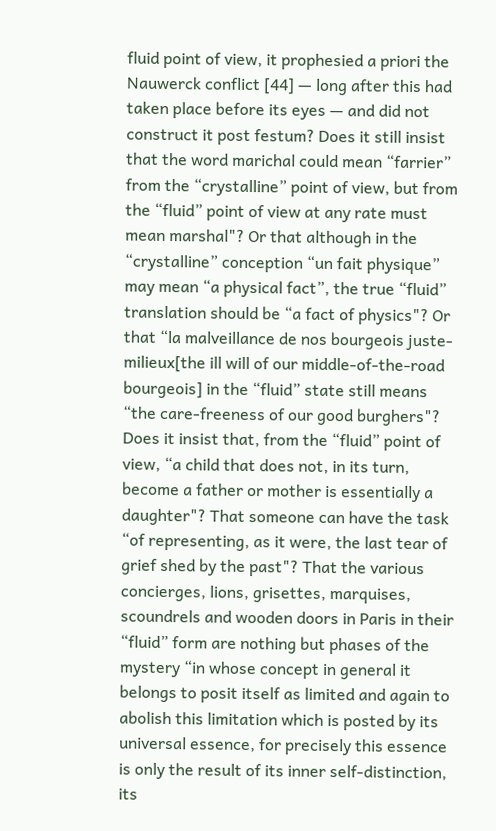fluid point of view, it prophesied a priori the Nauwerck conflict [44] — long after this had taken place before its eyes — and did not construct it post festum? Does it still insist that the word marichal could mean “farrier” from the “crystalline” point of view, but from the “fluid” point of view at any rate must mean marshal"? Or that although in the “crystalline” conception “un fait physique” may mean “a physical fact”, the true “fluid” translation should be “a fact of physics"? Or that “la malveillance de nos bourgeois juste-milieux[the ill will of our middle-of-the-road bourgeois] in the “fluid” state still means “the care-freeness of our good burghers"? Does it insist that, from the “fluid” point of view, “a child that does not, in its turn, become a father or mother is essentially a daughter"? That someone can have the task “of representing, as it were, the last tear of grief shed by the past"? That the various concierges, lions, grisettes, marquises, scoundrels and wooden doors in Paris in their “fluid” form are nothing but phases of the mystery “in whose concept in general it belongs to posit itself as limited and again to abolish this limitation which is posted by its universal essence, for precisely this essence is only the result of its inner self-distinction, its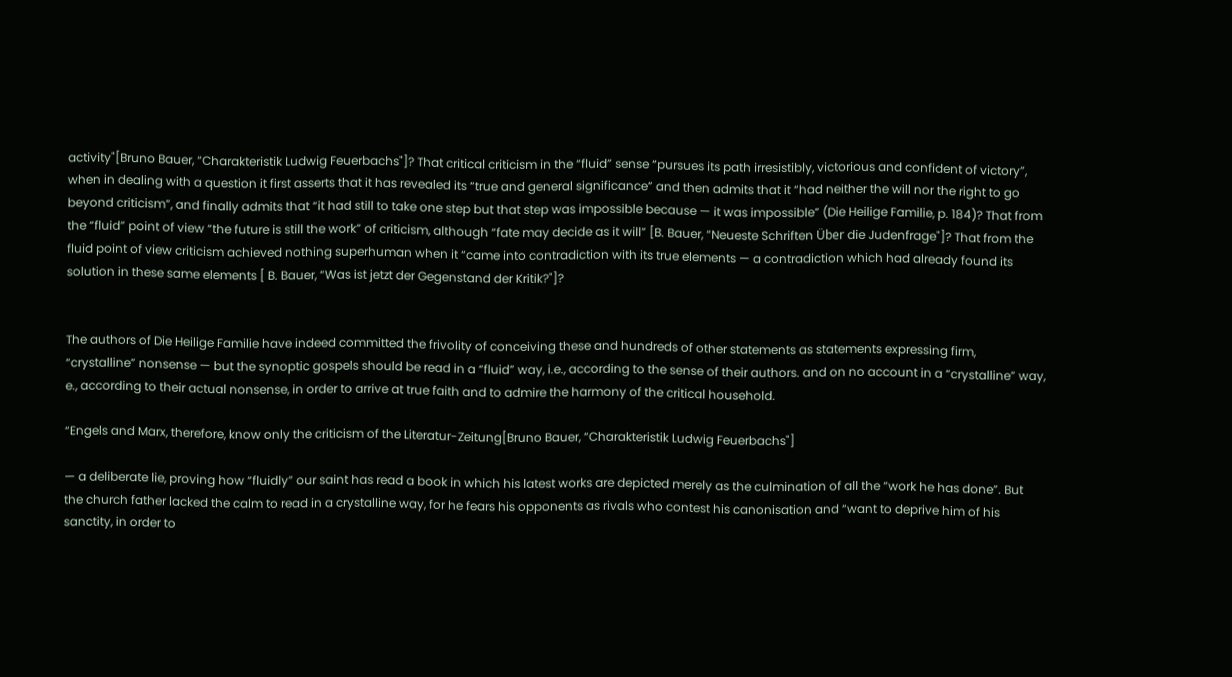activity"[Bruno Bauer, “Charakteristik Ludwig Feuerbachs"]? That critical criticism in the “fluid” sense “pursues its path irresistibly, victorious and confident of victory”, when in dealing with a question it first asserts that it has revealed its “true and general significance” and then admits that it “had neither the will nor the right to go beyond criticism”, and finally admits that “it had still to take one step but that step was impossible because — it was impossible” (Die Heilige Familie, p. 184)? That from the “fluid” point of view “the future is still the work” of criticism, although “fate may decide as it will” [B. Bauer, “Neueste Schriften Über die Judenfrage"]? That from the fluid point of view criticism achieved nothing superhuman when it “came into contradiction with its true elements — a contradiction which had already found its solution in these same elements [ B. Bauer, “Was ist jetzt der Gegenstand der Kritik?"]?


The authors of Die Heilige Familie have indeed committed the frivolity of conceiving these and hundreds of other statements as statements expressing firm, “crystalline” nonsense — but the synoptic gospels should be read in a “fluid” way, i.e., according to the sense of their authors. and on no account in a “crystalline” way, e., according to their actual nonsense, in order to arrive at true faith and to admire the harmony of the critical household.

“Engels and Marx, therefore, know only the criticism of the Literatur-Zeitung[Bruno Bauer, “Charakteristik Ludwig Feuerbachs"]

— a deliberate lie, proving how “fluidly” our saint has read a book in which his latest works are depicted merely as the culmination of all the “work he has done”. But the church father lacked the calm to read in a crystalline way, for he fears his opponents as rivals who contest his canonisation and “want to deprive him of his sanctity, in order to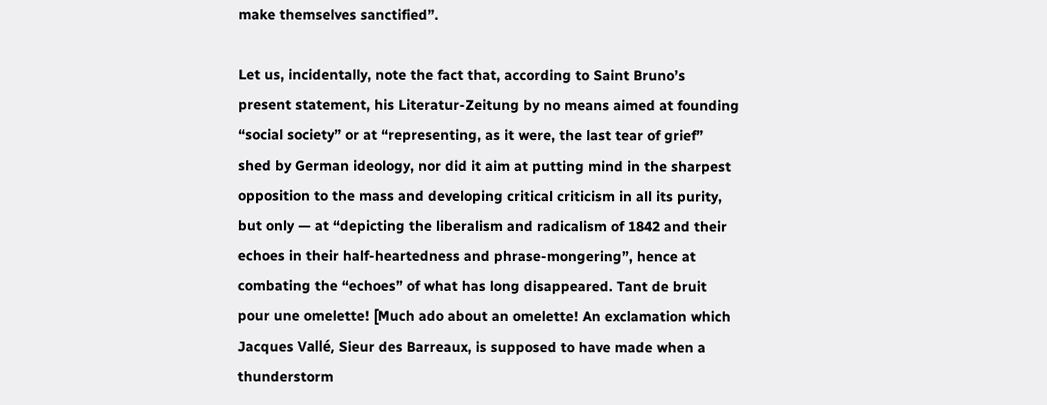make themselves sanctified”.

Let us, incidentally, note the fact that, according to Saint Bruno’s present statement, his Literatur-Zeitung by no means aimed at founding “social society” or at “representing, as it were, the last tear of grief” shed by German ideology, nor did it aim at putting mind in the sharpest opposition to the mass and developing critical criticism in all its purity, but only — at “depicting the liberalism and radicalism of 1842 and their echoes in their half-heartedness and phrase-mongering”, hence at combating the “echoes” of what has long disappeared. Tant de bruit pour une omelette! [Much ado about an omelette! An exclamation which Jacques Vallé, Sieur des Barreaux, is supposed to have made when a thunderstorm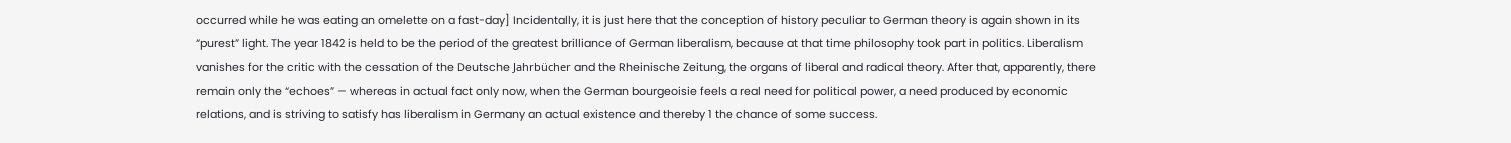occurred while he was eating an omelette on a fast-day] Incidentally, it is just here that the conception of history peculiar to German theory is again shown in its “purest” light. The year 1842 is held to be the period of the greatest brilliance of German liberalism, because at that time philosophy took part in politics. Liberalism vanishes for the critic with the cessation of the Deutsche Jahrbücher and the Rheinische Zeitung, the organs of liberal and radical theory. After that, apparently, there remain only the “echoes” — whereas in actual fact only now, when the German bourgeoisie feels a real need for political power, a need produced by economic relations, and is striving to satisfy has liberalism in Germany an actual existence and thereby 1 the chance of some success.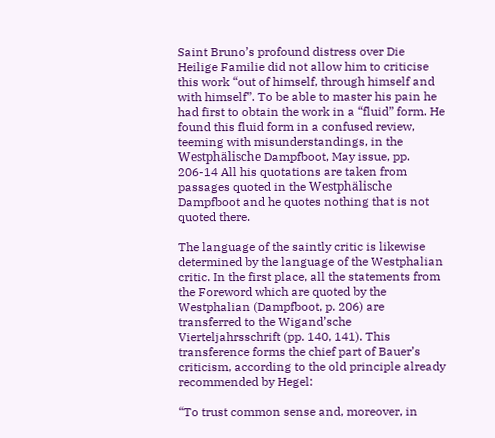Saint Bruno’s profound distress over Die Heilige Familie did not allow him to criticise this work “out of himself, through himself and with himself”. To be able to master his pain he had first to obtain the work in a “fluid” form. He found this fluid form in a confused review, teeming with misunderstandings, in the Westphälische Dampfboot, May issue, pp. 206-14 All his quotations are taken from passages quoted in the Westphälische Dampfboot and he quotes nothing that is not quoted there.

The language of the saintly critic is likewise determined by the language of the Westphalian critic. In the first place, all the statements from the Foreword which are quoted by the Westphalian (Dampfboot, p. 206) are transferred to the Wigand’sche Vierteljahrsschrift (pp. 140, 141). This transference forms the chief part of Bauer’s criticism, according to the old principle already recommended by Hegel:

“To trust common sense and, moreover, in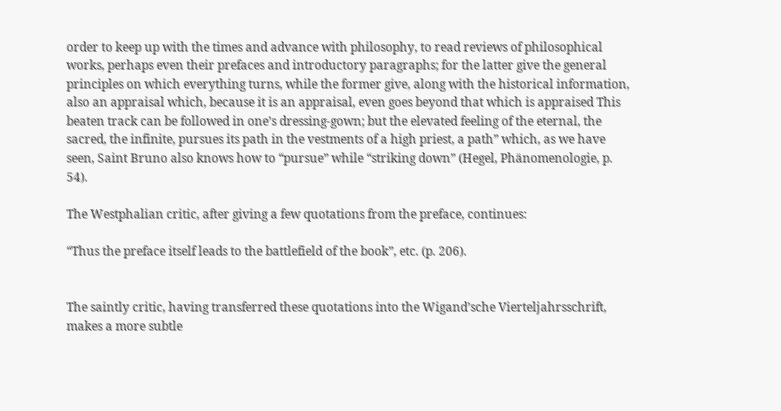order to keep up with the times and advance with philosophy, to read reviews of philosophical works, perhaps even their prefaces and introductory paragraphs; for the latter give the general principles on which everything turns, while the former give, along with the historical information, also an appraisal which, because it is an appraisal, even goes beyond that which is appraised This beaten track can be followed in one’s dressing-gown; but the elevated feeling of the eternal, the sacred, the infinite, pursues its path in the vestments of a high priest, a path” which, as we have seen, Saint Bruno also knows how to “pursue” while “striking down” (Hegel, Phänomenologie, p. 54).

The Westphalian critic, after giving a few quotations from the preface, continues:

“Thus the preface itself leads to the battlefield of the book”, etc. (p. 206).


The saintly critic, having transferred these quotations into the Wigand’sche Vierteljahrsschrift, makes a more subtle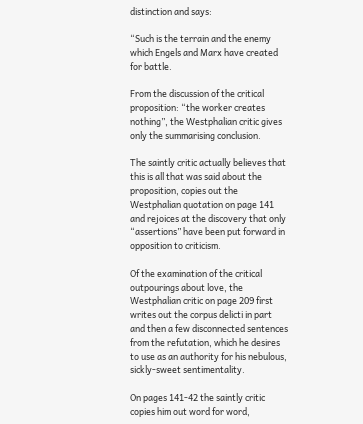distinction and says:

“Such is the terrain and the enemy which Engels and Marx have created for battle.

From the discussion of the critical proposition: “the worker creates nothing”, the Westphalian critic gives only the summarising conclusion.

The saintly critic actually believes that this is all that was said about the proposition, copies out the Westphalian quotation on page 141 and rejoices at the discovery that only “assertions” have been put forward in opposition to criticism.

Of the examination of the critical outpourings about love, the Westphalian critic on page 209 first writes out the corpus delicti in part and then a few disconnected sentences from the refutation, which he desires to use as an authority for his nebulous, sickly-sweet sentimentality.

On pages 141-42 the saintly critic copies him out word for word,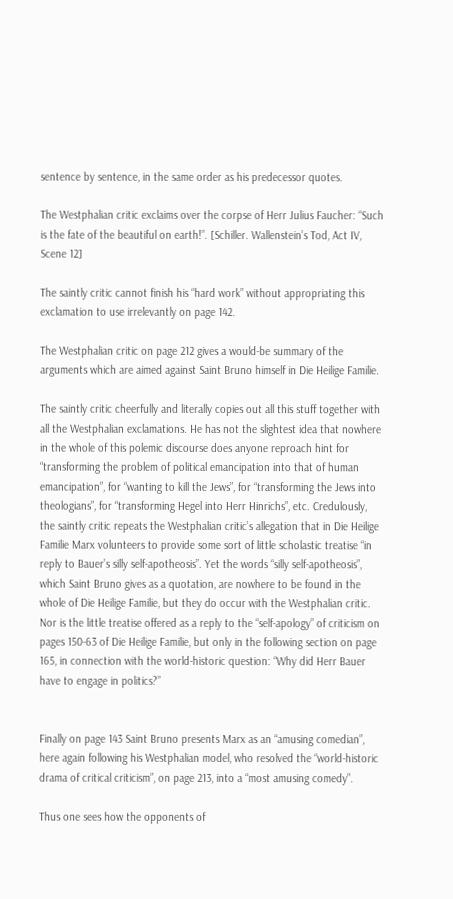sentence by sentence, in the same order as his predecessor quotes.

The Westphalian critic exclaims over the corpse of Herr Julius Faucher: “Such is the fate of the beautiful on earth!”. [Schiller. Wallenstein’s Tod, Act IV, Scene 12]

The saintly critic cannot finish his “hard work” without appropriating this exclamation to use irrelevantly on page 142.

The Westphalian critic on page 212 gives a would-be summary of the arguments which are aimed against Saint Bruno himself in Die Heilige Familie.

The saintly critic cheerfully and literally copies out all this stuff together with all the Westphalian exclamations. He has not the slightest idea that nowhere in the whole of this polemic discourse does anyone reproach hint for “transforming the problem of political emancipation into that of human emancipation”, for “wanting to kill the Jews”, for “transforming the Jews into theologians”, for “transforming Hegel into Herr Hinrichs”, etc. Credulously, the saintly critic repeats the Westphalian critic’s allegation that in Die Heilige Familie Marx volunteers to provide some sort of little scholastic treatise “in reply to Bauer’s silly self-apotheosis”. Yet the words “silly self-apotheosis”, which Saint Bruno gives as a quotation, are nowhere to be found in the whole of Die Heilige Familie, but they do occur with the Westphalian critic. Nor is the little treatise offered as a reply to the “self-apology” of criticism on pages 150-63 of Die Heilige Familie, but only in the following section on page 165, in connection with the world-historic question: “Why did Herr Bauer have to engage in politics?”


Finally on page 143 Saint Bruno presents Marx as an “amusing comedian”, here again following his Westphalian model, who resolved the “world-historic drama of critical criticism”, on page 213, into a “most amusing comedy”.

Thus one sees how the opponents of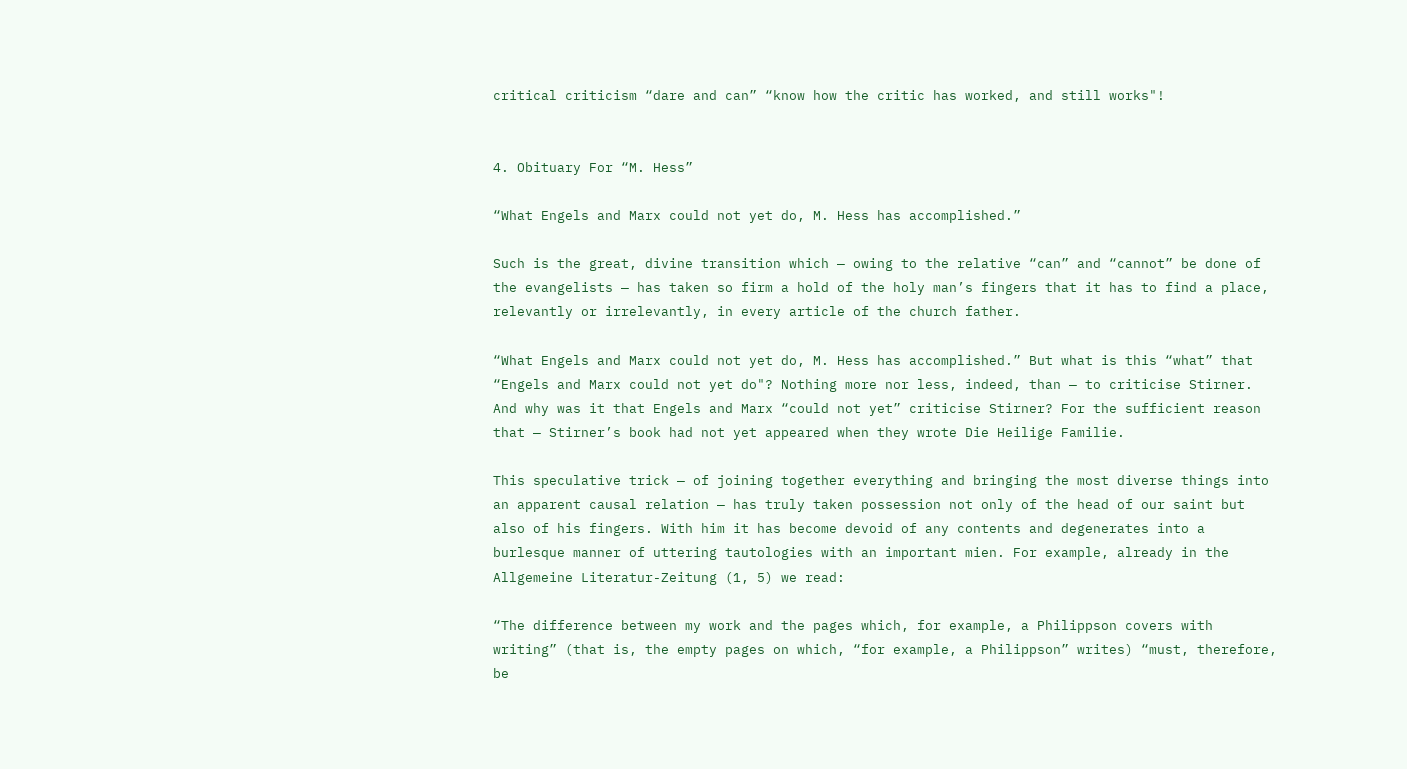critical criticism “dare and can” “know how the critic has worked, and still works"!


4. Obituary For “M. Hess”

“What Engels and Marx could not yet do, M. Hess has accomplished.”

Such is the great, divine transition which — owing to the relative “can” and “cannot” be done of the evangelists — has taken so firm a hold of the holy man’s fingers that it has to find a place, relevantly or irrelevantly, in every article of the church father.

“What Engels and Marx could not yet do, M. Hess has accomplished.” But what is this “what” that “Engels and Marx could not yet do"? Nothing more nor less, indeed, than — to criticise Stirner. And why was it that Engels and Marx “could not yet” criticise Stirner? For the sufficient reason that — Stirner’s book had not yet appeared when they wrote Die Heilige Familie.

This speculative trick — of joining together everything and bringing the most diverse things into an apparent causal relation — has truly taken possession not only of the head of our saint but also of his fingers. With him it has become devoid of any contents and degenerates into a burlesque manner of uttering tautologies with an important mien. For example, already in the Allgemeine Literatur-Zeitung (1, 5) we read:

“The difference between my work and the pages which, for example, a Philippson covers with writing” (that is, the empty pages on which, “for example, a Philippson” writes) “must, therefore, be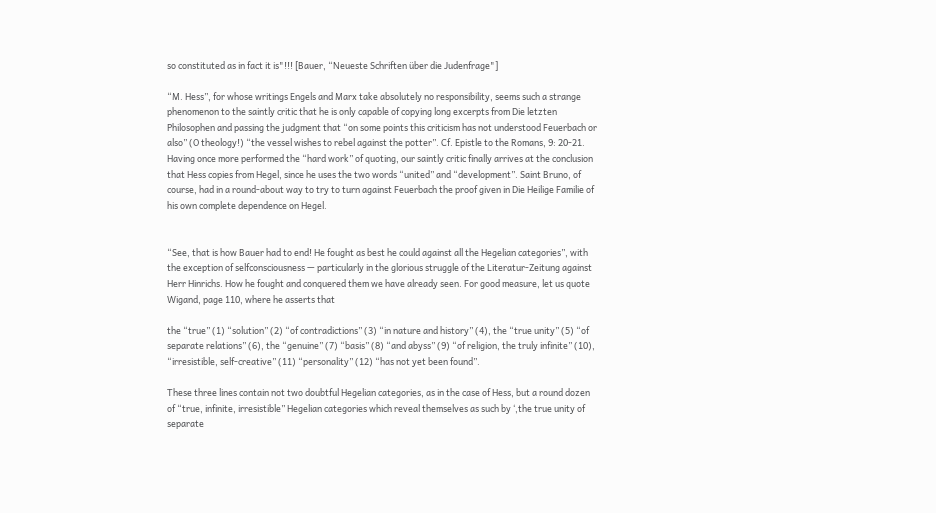so constituted as in fact it is"!!! [Bauer, “Neueste Schriften über die Judenfrage"]

“M. Hess”, for whose writings Engels and Marx take absolutely no responsibility, seems such a strange phenomenon to the saintly critic that he is only capable of copying long excerpts from Die letzten Philosophen and passing the judgment that “on some points this criticism has not understood Feuerbach or also” (O theology!) “the vessel wishes to rebel against the potter”. Cf. Epistle to the Romans, 9: 20-21. Having once more performed the “hard work” of quoting, our saintly critic finally arrives at the conclusion that Hess copies from Hegel, since he uses the two words “united” and “development”. Saint Bruno, of course, had in a round-about way to try to turn against Feuerbach the proof given in Die Heilige Familie of his own complete dependence on Hegel.


“See, that is how Bauer had to end! He fought as best he could against all the Hegelian categories”, with the exception of selfconsciousness — particularly in the glorious struggle of the Literatur-Zeitung against Herr Hinrichs. How he fought and conquered them we have already seen. For good measure, let us quote Wigand, page 110, where he asserts that

the “true” (1) “solution” (2) “of contradictions” (3) “in nature and history” (4), the “true unity” (5) “of separate relations” (6), the “genuine” (7) “basis” (8) “and abyss” (9) “of religion, the truly infinite” (10), “irresistible, self-creative” (11) “personality” (12) “has not yet been found”.

These three lines contain not two doubtful Hegelian categories, as in the case of Hess, but a round dozen of “true, infinite, irresistible” Hegelian categories which reveal themselves as such by ‘,the true unity of separate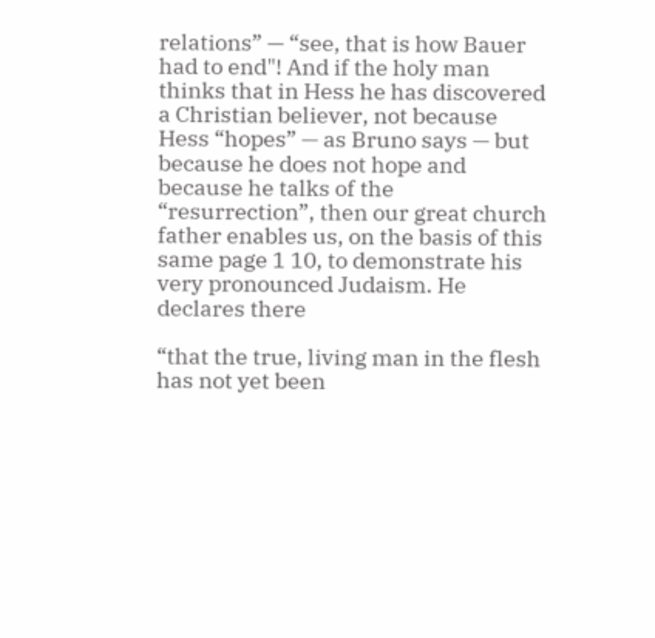relations” — “see, that is how Bauer had to end"! And if the holy man thinks that in Hess he has discovered a Christian believer, not because Hess “hopes” — as Bruno says — but because he does not hope and because he talks of the “resurrection”, then our great church father enables us, on the basis of this same page 1 10, to demonstrate his very pronounced Judaism. He declares there

“that the true, living man in the flesh has not yet been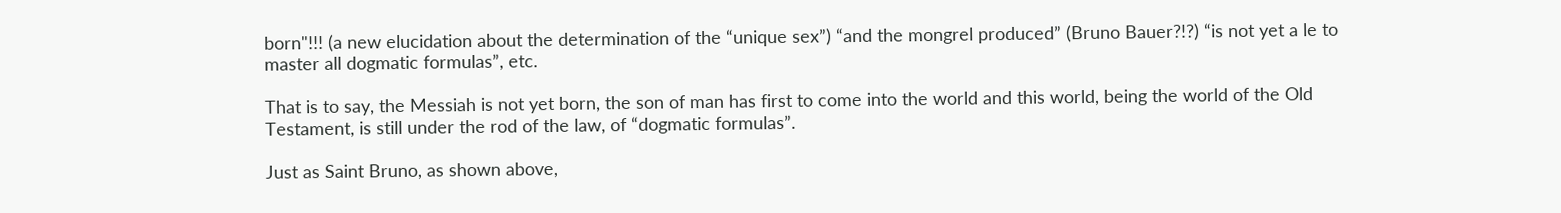born"!!! (a new elucidation about the determination of the “unique sex”) “and the mongrel produced” (Bruno Bauer?!?) “is not yet a le to master all dogmatic formulas”, etc.

That is to say, the Messiah is not yet born, the son of man has first to come into the world and this world, being the world of the Old Testament, is still under the rod of the law, of “dogmatic formulas”.

Just as Saint Bruno, as shown above,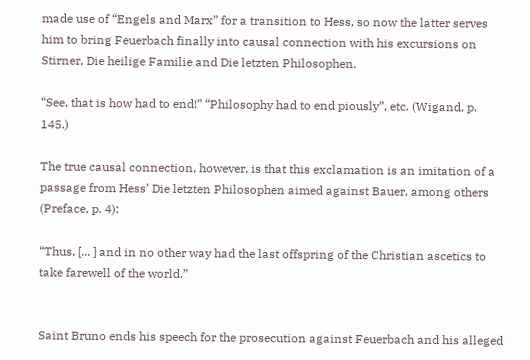made use of “Engels and Marx” for a transition to Hess, so now the latter serves him to bring Feuerbach finally into causal connection with his excursions on Stirner, Die heilige Familie and Die letzten Philosophen.

“See, that is how had to end!” “Philosophy had to end piously”, etc. (Wigand, p. 145.)

The true causal connection, however, is that this exclamation is an imitation of a passage from Hess’ Die letzten Philosophen aimed against Bauer, among others (Preface, p. 4):

“Thus, [... ] and in no other way had the last offspring of the Christian ascetics to take farewell of the world.”


Saint Bruno ends his speech for the prosecution against Feuerbach and his alleged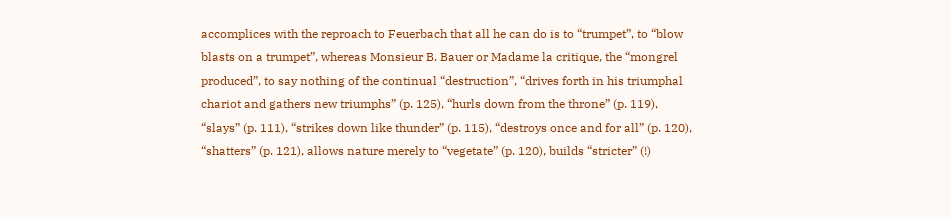accomplices with the reproach to Feuerbach that all he can do is to “trumpet”, to “blow blasts on a trumpet”, whereas Monsieur B. Bauer or Madame la critique, the “mongrel produced”, to say nothing of the continual “destruction”, “drives forth in his triumphal chariot and gathers new triumphs” (p. 125), “hurls down from the throne” (p. 119), “slays” (p. 111), “strikes down like thunder” (p. 115), “destroys once and for all” (p. 120), “shatters” (p. 121), allows nature merely to “vegetate” (p. 120), builds “stricter” (!)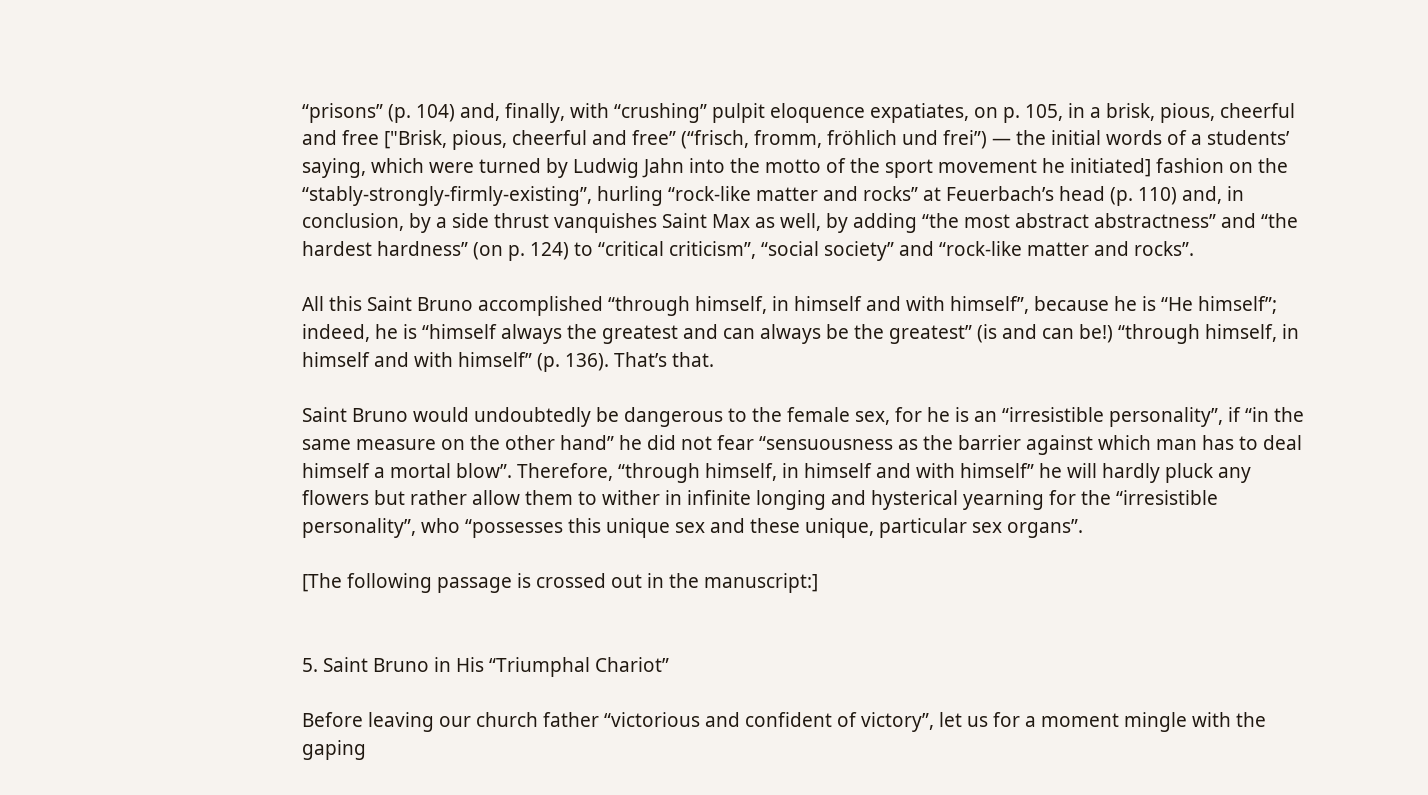“prisons” (p. 104) and, finally, with “crushing” pulpit eloquence expatiates, on p. 105, in a brisk, pious, cheerful and free ["Brisk, pious, cheerful and free” (“frisch, fromm, fröhlich und frei”) — the initial words of a students’ saying, which were turned by Ludwig Jahn into the motto of the sport movement he initiated] fashion on the “stably-strongly-firmly-existing”, hurling “rock-like matter and rocks” at Feuerbach’s head (p. 110) and, in conclusion, by a side thrust vanquishes Saint Max as well, by adding “the most abstract abstractness” and “the hardest hardness” (on p. 124) to “critical criticism”, “social society” and “rock-like matter and rocks”.

All this Saint Bruno accomplished “through himself, in himself and with himself”, because he is “He himself”; indeed, he is “himself always the greatest and can always be the greatest” (is and can be!) “through himself, in himself and with himself” (p. 136). That’s that.

Saint Bruno would undoubtedly be dangerous to the female sex, for he is an “irresistible personality”, if “in the same measure on the other hand” he did not fear “sensuousness as the barrier against which man has to deal himself a mortal blow”. Therefore, “through himself, in himself and with himself” he will hardly pluck any flowers but rather allow them to wither in infinite longing and hysterical yearning for the “irresistible personality”, who “possesses this unique sex and these unique, particular sex organs”.

[The following passage is crossed out in the manuscript:]


5. Saint Bruno in His “Triumphal Chariot”

Before leaving our church father “victorious and confident of victory”, let us for a moment mingle with the gaping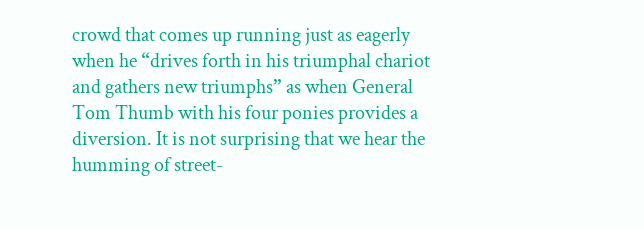crowd that comes up running just as eagerly when he “drives forth in his triumphal chariot and gathers new triumphs” as when General Tom Thumb with his four ponies provides a diversion. It is not surprising that we hear the humming of street-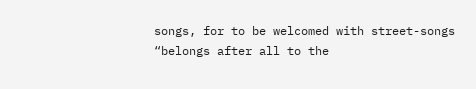songs, for to be welcomed with street-songs “belongs after all to the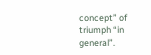concept” of triumph “in general”.